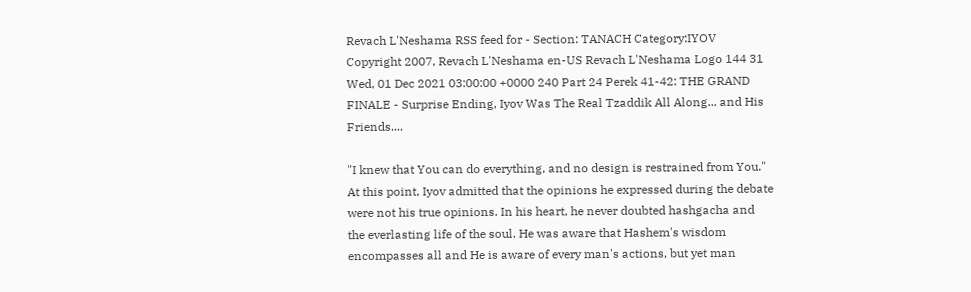Revach L'Neshama RSS feed for - Section: TANACH Category:IYOV Copyright 2007, Revach L'Neshama en-US Revach L'Neshama Logo 144 31 Wed, 01 Dec 2021 03:00:00 +0000 240 Part 24 Perek 41-42: THE GRAND FINALE - Surprise Ending, Iyov Was The Real Tzaddik All Along... and His Friends....

"I knew that You can do everything, and no design is restrained from You."
At this point, Iyov admitted that the opinions he expressed during the debate were not his true opinions. In his heart, he never doubted hashgacha and the everlasting life of the soul. He was aware that Hashem's wisdom encompasses all and He is aware of every man's actions, but yet man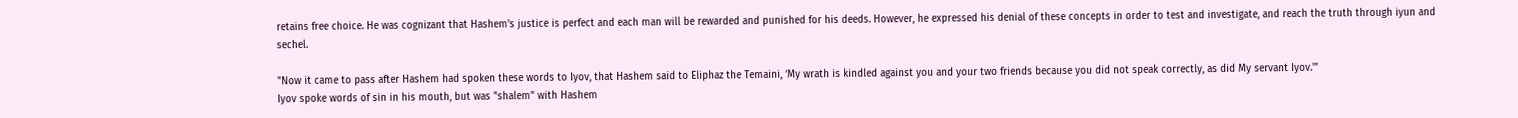retains free choice. He was cognizant that Hashem's justice is perfect and each man will be rewarded and punished for his deeds. However, he expressed his denial of these concepts in order to test and investigate, and reach the truth through iyun and sechel.

"Now it came to pass after Hashem had spoken these words to Iyov, that Hashem said to Eliphaz the Temaini, ‘My wrath is kindled against you and your two friends because you did not speak correctly, as did My servant Iyov.'"
Iyov spoke words of sin in his mouth, but was "shalem" with Hashem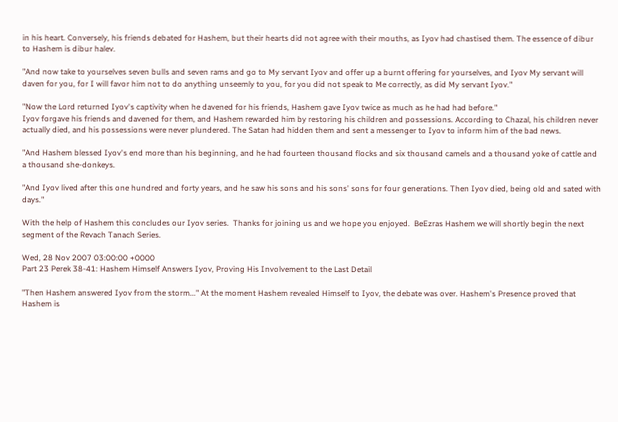in his heart. Conversely, his friends debated for Hashem, but their hearts did not agree with their mouths, as Iyov had chastised them. The essence of dibur to Hashem is dibur halev.

"And now take to yourselves seven bulls and seven rams and go to My servant Iyov and offer up a burnt offering for yourselves, and Iyov My servant will daven for you, for I will favor him not to do anything unseemly to you, for you did not speak to Me correctly, as did My servant Iyov."

"Now the Lord returned Iyov's captivity when he davened for his friends, Hashem gave Iyov twice as much as he had had before."
Iyov forgave his friends and davened for them, and Hashem rewarded him by restoring his children and possessions. According to Chazal, his children never actually died, and his possessions were never plundered. The Satan had hidden them and sent a messenger to Iyov to inform him of the bad news.

"And Hashem blessed Iyov's end more than his beginning, and he had fourteen thousand flocks and six thousand camels and a thousand yoke of cattle and a thousand she-donkeys.

"And Iyov lived after this one hundred and forty years, and he saw his sons and his sons' sons for four generations. Then Iyov died, being old and sated with days."

With the help of Hashem this concludes our Iyov series.  Thanks for joining us and we hope you enjoyed.  BeEzras Hashem we will shortly begin the next segment of the Revach Tanach Series.

Wed, 28 Nov 2007 03:00:00 +0000
Part 23 Perek 38-41: Hashem Himself Answers Iyov, Proving His Involvement to the Last Detail

"Then Hashem answered Iyov from the storm..." At the moment Hashem revealed Himself to Iyov, the debate was over. Hashem's Presence proved that Hashem is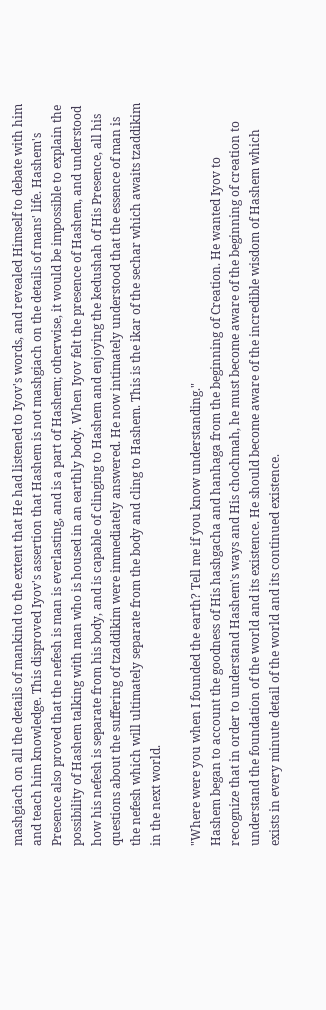mashgiach on all the details of mankind to the extent that He had listened to Iyov's words, and revealed Himself to debate with him and teach him knowledge. This disproved Iyov's assertion that Hashem is not mashgiach on the details of mans' life. Hashem's Presence also proved that the nefesh is man is everlasting, and is a part of Hashem; otherwise, it would be impossible to explain the possibility of Hashem talking with man who is housed in an earthly body. When Iyov felt the presence of Hashem, and understood how his nefesh is separate from his body, and is capable of clinging to Hashem and enjoying the kedushah of His Presence, all his questions about the suffering of tzaddikim were immediately answered. He now intimately understood that the essence of man is the nefesh which will ultimately separate from the body and cling to Hashem. This is the ikar of the sechar which awaits tzaddikim in the next world.

"Where were you when I founded the earth? Tell me if you know understanding."
Hashem began to account the goodness of His hashgacha and hanhaga from the beginning of Creation. He wanted Iyov to recognize that in order to understand Hashem's ways and His chochmah, he must become aware of the beginning of creation to understand the foundation of the world and its existence. He should become aware of the incredible wisdom of Hashem which exists in every minute detail of the world and its continued existence.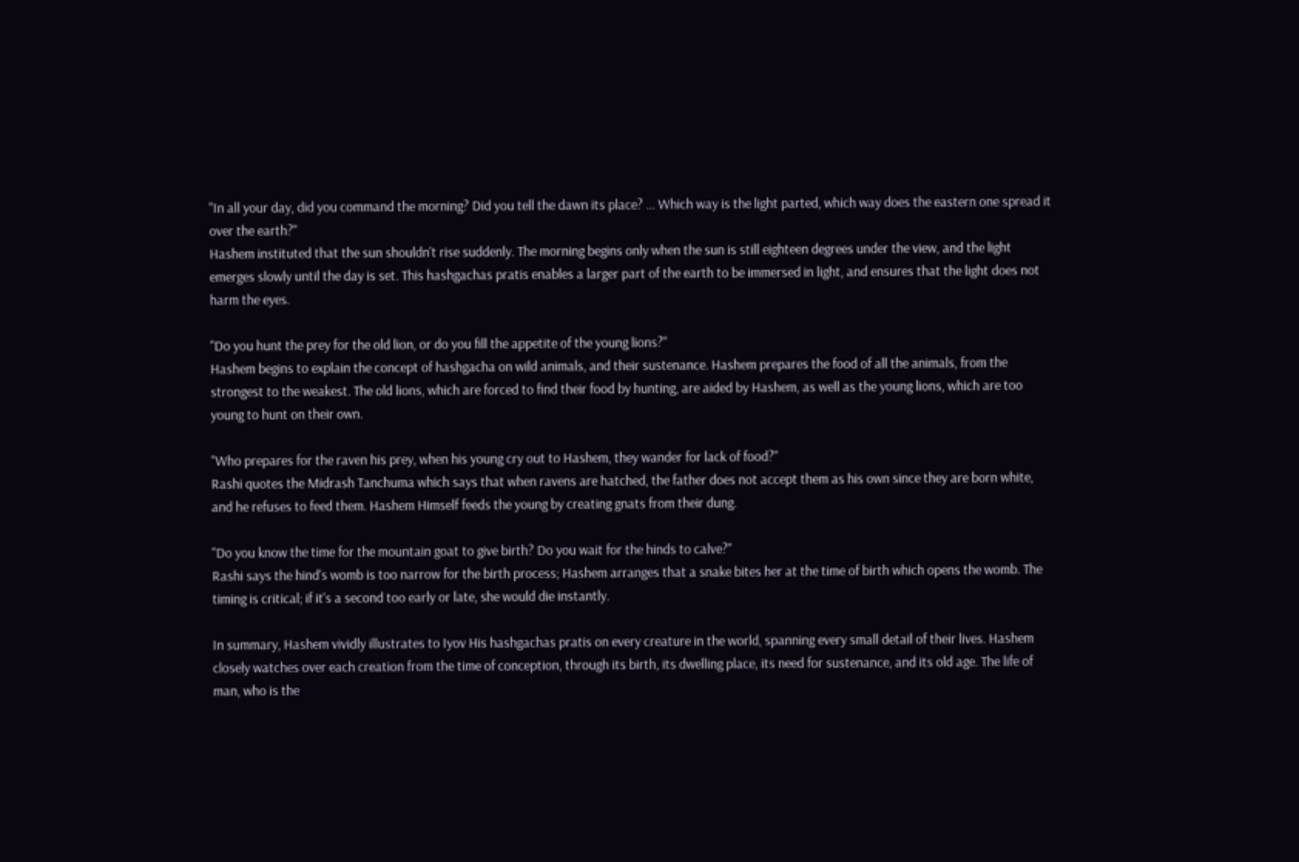"In all your day, did you command the morning? Did you tell the dawn its place? ... Which way is the light parted, which way does the eastern one spread it over the earth?"
Hashem instituted that the sun shouldn't rise suddenly. The morning begins only when the sun is still eighteen degrees under the view, and the light emerges slowly until the day is set. This hashgachas pratis enables a larger part of the earth to be immersed in light, and ensures that the light does not harm the eyes.

"Do you hunt the prey for the old lion, or do you fill the appetite of the young lions?"
Hashem begins to explain the concept of hashgacha on wild animals, and their sustenance. Hashem prepares the food of all the animals, from the strongest to the weakest. The old lions, which are forced to find their food by hunting, are aided by Hashem, as well as the young lions, which are too young to hunt on their own.

"Who prepares for the raven his prey, when his young cry out to Hashem, they wander for lack of food?"
Rashi quotes the Midrash Tanchuma which says that when ravens are hatched, the father does not accept them as his own since they are born white, and he refuses to feed them. Hashem Himself feeds the young by creating gnats from their dung.

"Do you know the time for the mountain goat to give birth? Do you wait for the hinds to calve?"
Rashi says the hind's womb is too narrow for the birth process; Hashem arranges that a snake bites her at the time of birth which opens the womb. The timing is critical; if it's a second too early or late, she would die instantly.

In summary, Hashem vividly illustrates to Iyov His hashgachas pratis on every creature in the world, spanning every small detail of their lives. Hashem closely watches over each creation from the time of conception, through its birth, its dwelling place, its need for sustenance, and its old age. The life of man, who is the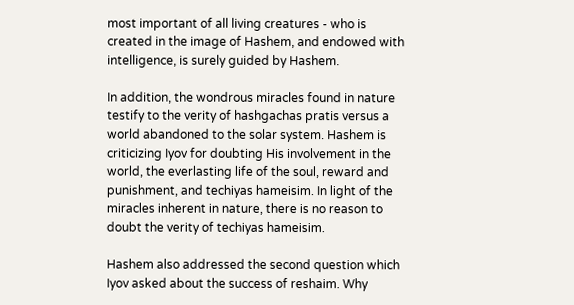most important of all living creatures - who is created in the image of Hashem, and endowed with intelligence, is surely guided by Hashem.

In addition, the wondrous miracles found in nature testify to the verity of hashgachas pratis versus a world abandoned to the solar system. Hashem is criticizing Iyov for doubting His involvement in the world, the everlasting life of the soul, reward and punishment, and techiyas hameisim. In light of the miracles inherent in nature, there is no reason to doubt the verity of techiyas hameisim.

Hashem also addressed the second question which Iyov asked about the success of reshaim. Why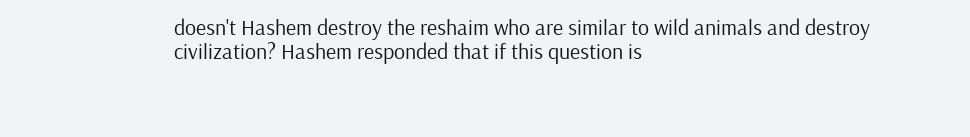doesn't Hashem destroy the reshaim who are similar to wild animals and destroy civilization? Hashem responded that if this question is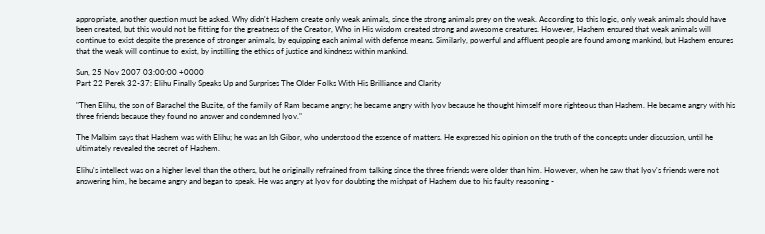appropriate, another question must be asked. Why didn't Hashem create only weak animals, since the strong animals prey on the weak. According to this logic, only weak animals should have been created, but this would not be fitting for the greatness of the Creator, Who in His wisdom created strong and awesome creatures. However, Hashem ensured that weak animals will continue to exist despite the presence of stronger animals, by equipping each animal with defense means. Similarly, powerful and affluent people are found among mankind, but Hashem ensures that the weak will continue to exist, by instilling the ethics of justice and kindness within mankind.

Sun, 25 Nov 2007 03:00:00 +0000
Part 22 Perek 32-37: Elihu Finally Speaks Up and Surprises The Older Folks With His Brilliance and Clarity

"Then Elihu, the son of Barachel the Buzite, of the family of Ram became angry; he became angry with Iyov because he thought himself more righteous than Hashem. He became angry with his three friends because they found no answer and condemned Iyov."

The Malbim says that Hashem was with Elihu; he was an Ish Gibor, who understood the essence of matters. He expressed his opinion on the truth of the concepts under discussion, until he ultimately revealed the secret of Hashem.

Elihu's intellect was on a higher level than the others, but he originally refrained from talking since the three friends were older than him. However, when he saw that Iyov's friends were not answering him, he became angry and began to speak. He was angry at Iyov for doubting the mishpat of Hashem due to his faulty reasoning -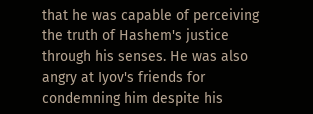that he was capable of perceiving the truth of Hashem's justice through his senses. He was also angry at Iyov's friends for condemning him despite his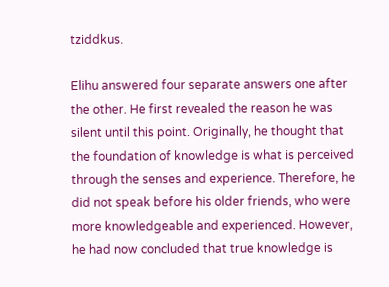tziddkus.

Elihu answered four separate answers one after the other. He first revealed the reason he was silent until this point. Originally, he thought that the foundation of knowledge is what is perceived through the senses and experience. Therefore, he did not speak before his older friends, who were more knowledgeable and experienced. However, he had now concluded that true knowledge is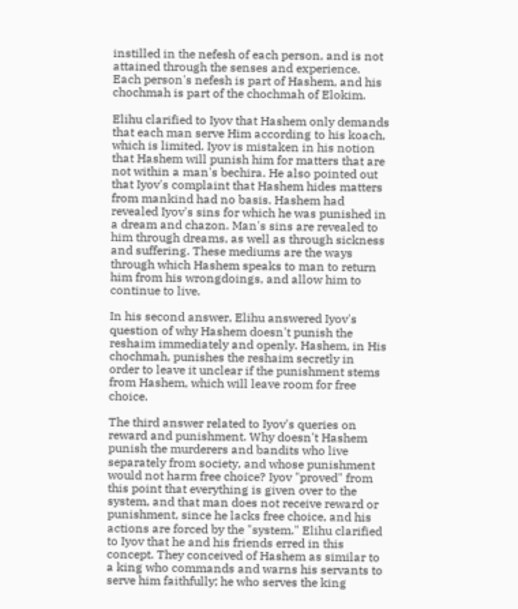instilled in the nefesh of each person, and is not attained through the senses and experience. Each person's nefesh is part of Hashem, and his chochmah is part of the chochmah of Elokim.

Elihu clarified to Iyov that Hashem only demands that each man serve Him according to his koach, which is limited. Iyov is mistaken in his notion that Hashem will punish him for matters that are not within a man's bechira. He also pointed out that Iyov's complaint that Hashem hides matters from mankind had no basis. Hashem had revealed Iyov's sins for which he was punished in a dream and chazon. Man's sins are revealed to him through dreams, as well as through sickness and suffering. These mediums are the ways through which Hashem speaks to man to return him from his wrongdoings, and allow him to continue to live.

In his second answer, Elihu answered Iyov's question of why Hashem doesn't punish the reshaim immediately and openly. Hashem, in His chochmah, punishes the reshaim secretly in order to leave it unclear if the punishment stems from Hashem, which will leave room for free choice.

The third answer related to Iyov's queries on reward and punishment. Why doesn't Hashem punish the murderers and bandits who live separately from society, and whose punishment would not harm free choice? Iyov "proved" from this point that everything is given over to the system, and that man does not receive reward or punishment, since he lacks free choice, and his actions are forced by the "system." Elihu clarified to Iyov that he and his friends erred in this concept. They conceived of Hashem as similar to a king who commands and warns his servants to serve him faithfully; he who serves the king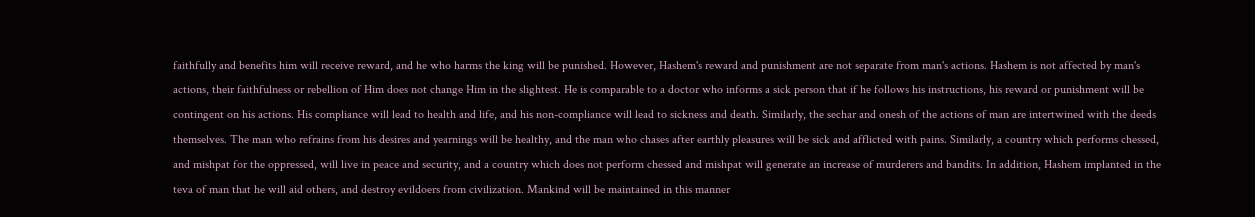faithfully and benefits him will receive reward, and he who harms the king will be punished. However, Hashem's reward and punishment are not separate from man's actions. Hashem is not affected by man's actions, their faithfulness or rebellion of Him does not change Him in the slightest. He is comparable to a doctor who informs a sick person that if he follows his instructions, his reward or punishment will be contingent on his actions. His compliance will lead to health and life, and his non-compliance will lead to sickness and death. Similarly, the sechar and onesh of the actions of man are intertwined with the deeds themselves. The man who refrains from his desires and yearnings will be healthy, and the man who chases after earthly pleasures will be sick and afflicted with pains. Similarly, a country which performs chessed, and mishpat for the oppressed, will live in peace and security, and a country which does not perform chessed and mishpat will generate an increase of murderers and bandits. In addition, Hashem implanted in the teva of man that he will aid others, and destroy evildoers from civilization. Mankind will be maintained in this manner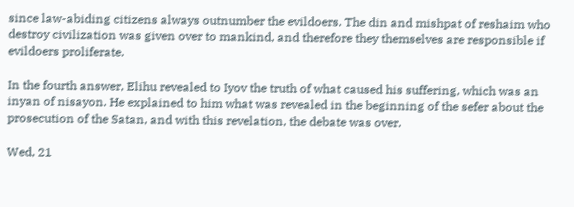since law-abiding citizens always outnumber the evildoers. The din and mishpat of reshaim who destroy civilization was given over to mankind, and therefore they themselves are responsible if evildoers proliferate.

In the fourth answer, Elihu revealed to Iyov the truth of what caused his suffering, which was an inyan of nisayon. He explained to him what was revealed in the beginning of the sefer about the prosecution of the Satan, and with this revelation, the debate was over.

Wed, 21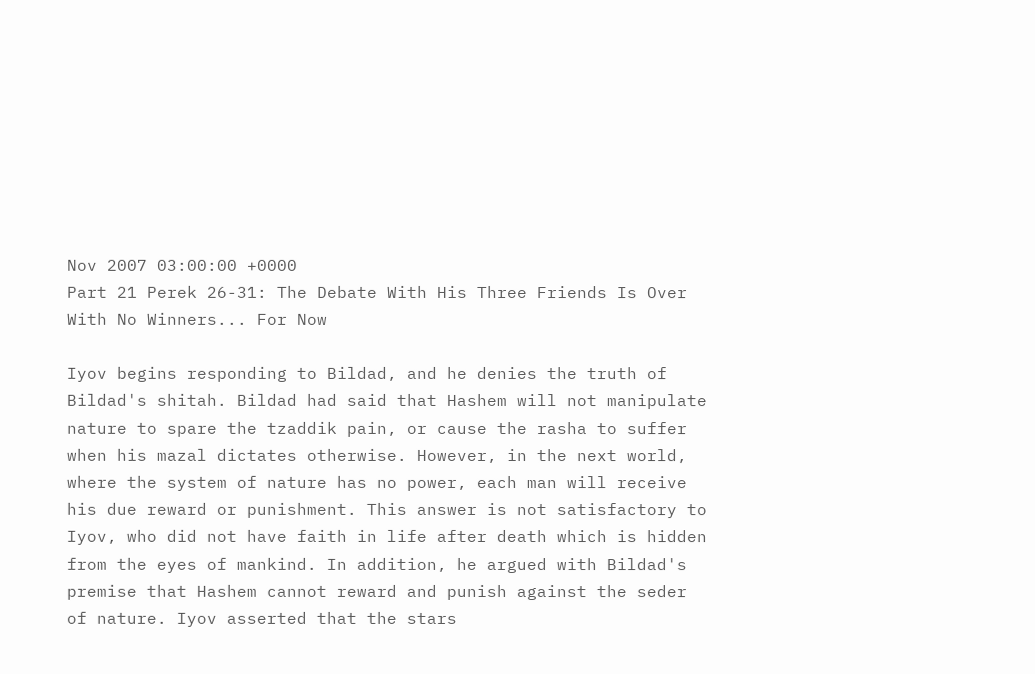Nov 2007 03:00:00 +0000
Part 21 Perek 26-31: The Debate With His Three Friends Is Over With No Winners... For Now

Iyov begins responding to Bildad, and he denies the truth of Bildad's shitah. Bildad had said that Hashem will not manipulate nature to spare the tzaddik pain, or cause the rasha to suffer when his mazal dictates otherwise. However, in the next world, where the system of nature has no power, each man will receive his due reward or punishment. This answer is not satisfactory to Iyov, who did not have faith in life after death which is hidden from the eyes of mankind. In addition, he argued with Bildad's premise that Hashem cannot reward and punish against the seder of nature. Iyov asserted that the stars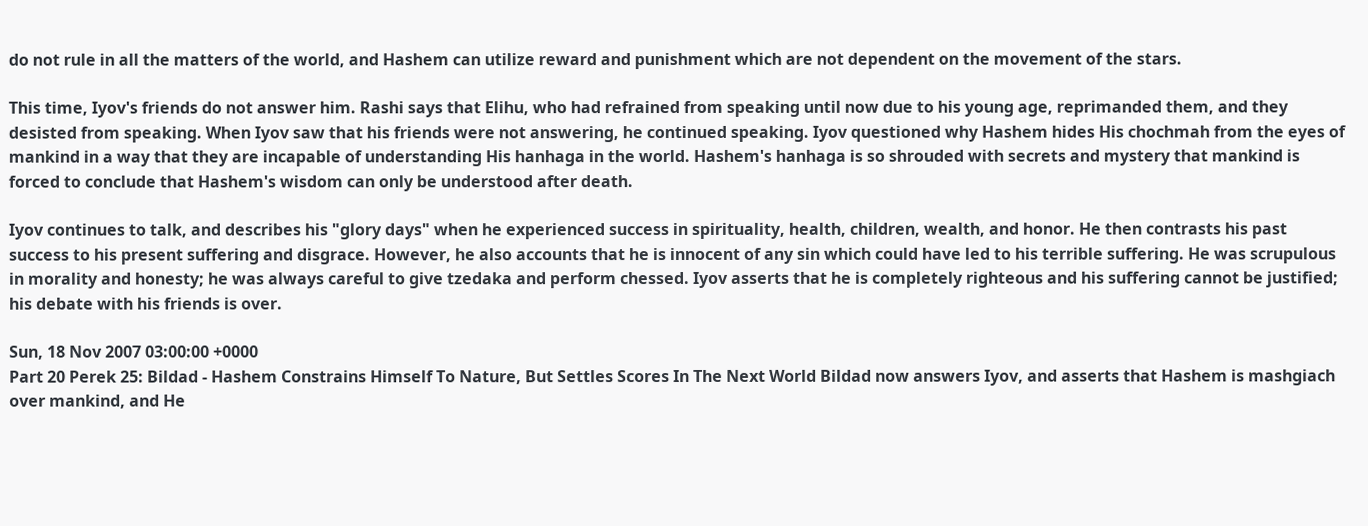do not rule in all the matters of the world, and Hashem can utilize reward and punishment which are not dependent on the movement of the stars.

This time, Iyov's friends do not answer him. Rashi says that Elihu, who had refrained from speaking until now due to his young age, reprimanded them, and they desisted from speaking. When Iyov saw that his friends were not answering, he continued speaking. Iyov questioned why Hashem hides His chochmah from the eyes of mankind in a way that they are incapable of understanding His hanhaga in the world. Hashem's hanhaga is so shrouded with secrets and mystery that mankind is forced to conclude that Hashem's wisdom can only be understood after death.

Iyov continues to talk, and describes his "glory days" when he experienced success in spirituality, health, children, wealth, and honor. He then contrasts his past success to his present suffering and disgrace. However, he also accounts that he is innocent of any sin which could have led to his terrible suffering. He was scrupulous in morality and honesty; he was always careful to give tzedaka and perform chessed. Iyov asserts that he is completely righteous and his suffering cannot be justified; his debate with his friends is over.

Sun, 18 Nov 2007 03:00:00 +0000
Part 20 Perek 25: Bildad - Hashem Constrains Himself To Nature, But Settles Scores In The Next World Bildad now answers Iyov, and asserts that Hashem is mashgiach over mankind, and He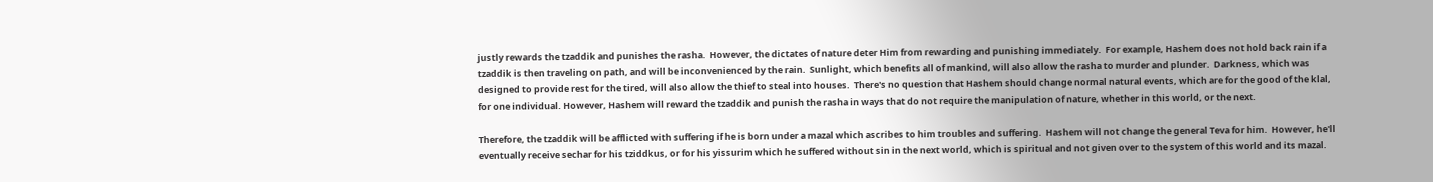justly rewards the tzaddik and punishes the rasha.  However, the dictates of nature deter Him from rewarding and punishing immediately.  For example, Hashem does not hold back rain if a tzaddik is then traveling on path, and will be inconvenienced by the rain.  Sunlight, which benefits all of mankind, will also allow the rasha to murder and plunder.  Darkness, which was designed to provide rest for the tired, will also allow the thief to steal into houses.  There's no question that Hashem should change normal natural events, which are for the good of the klal, for one individual. However, Hashem will reward the tzaddik and punish the rasha in ways that do not require the manipulation of nature, whether in this world, or the next.

Therefore, the tzaddik will be afflicted with suffering if he is born under a mazal which ascribes to him troubles and suffering.  Hashem will not change the general Teva for him.  However, he'll eventually receive sechar for his tziddkus, or for his yissurim which he suffered without sin in the next world, which is spiritual and not given over to the system of this world and its mazal.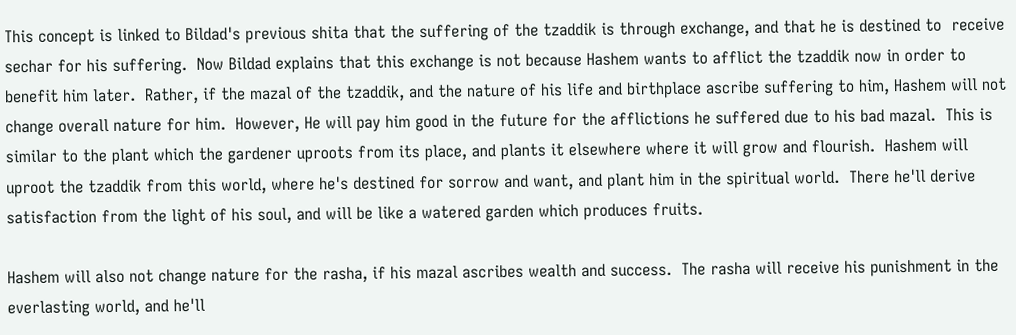This concept is linked to Bildad's previous shita that the suffering of the tzaddik is through exchange, and that he is destined to  receive sechar for his suffering.  Now Bildad explains that this exchange is not because Hashem wants to afflict the tzaddik now in order to benefit him later.  Rather, if the mazal of the tzaddik, and the nature of his life and birthplace ascribe suffering to him, Hashem will not change overall nature for him.  However, He will pay him good in the future for the afflictions he suffered due to his bad mazal.  This is similar to the plant which the gardener uproots from its place, and plants it elsewhere where it will grow and flourish.  Hashem will uproot the tzaddik from this world, where he's destined for sorrow and want, and plant him in the spiritual world.  There he'll derive satisfaction from the light of his soul, and will be like a watered garden which produces fruits.

Hashem will also not change nature for the rasha, if his mazal ascribes wealth and success.  The rasha will receive his punishment in the everlasting world, and he'll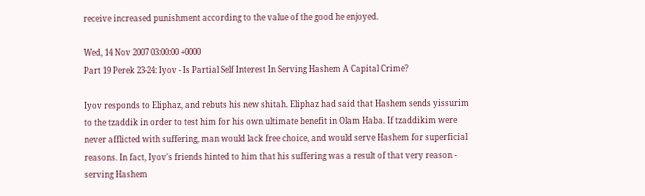receive increased punishment according to the value of the good he enjoyed.

Wed, 14 Nov 2007 03:00:00 +0000
Part 19 Perek 23-24: Iyov - Is Partial Self Interest In Serving Hashem A Capital Crime?

Iyov responds to Eliphaz, and rebuts his new shitah. Eliphaz had said that Hashem sends yissurim to the tzaddik in order to test him for his own ultimate benefit in Olam Haba. If tzaddikim were never afflicted with suffering, man would lack free choice, and would serve Hashem for superficial reasons. In fact, Iyov's friends hinted to him that his suffering was a result of that very reason - serving Hashem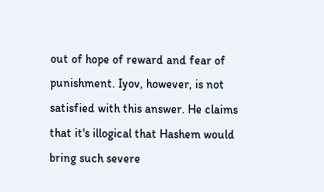out of hope of reward and fear of punishment. Iyov, however, is not satisfied with this answer. He claims that it's illogical that Hashem would bring such severe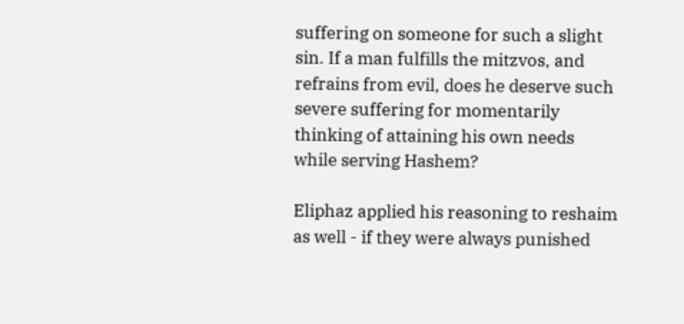suffering on someone for such a slight sin. If a man fulfills the mitzvos, and refrains from evil, does he deserve such severe suffering for momentarily thinking of attaining his own needs while serving Hashem?

Eliphaz applied his reasoning to reshaim as well - if they were always punished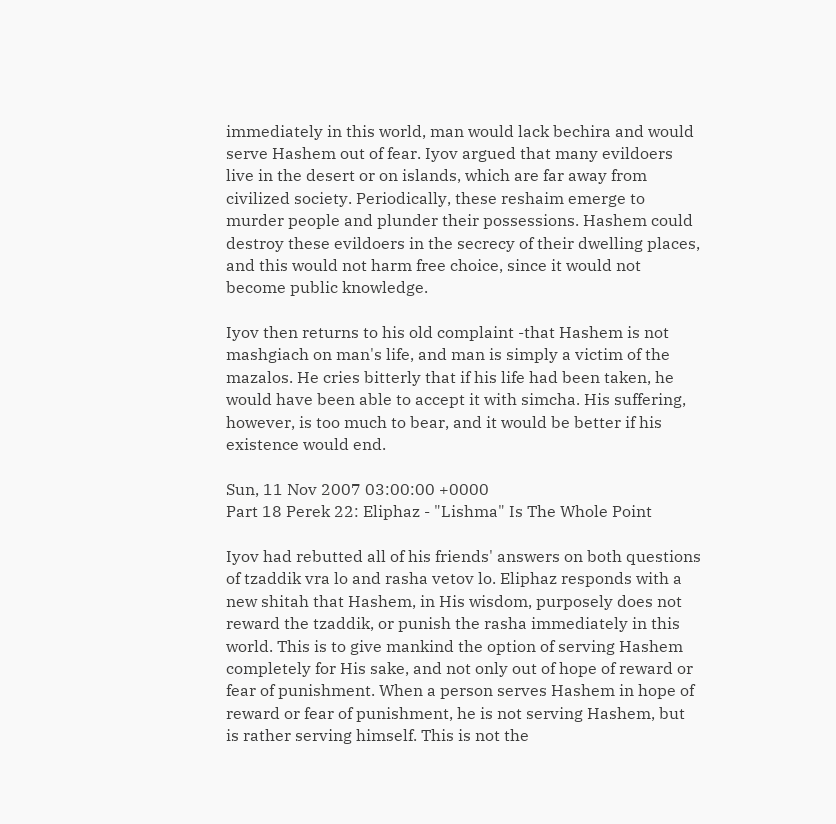immediately in this world, man would lack bechira and would serve Hashem out of fear. Iyov argued that many evildoers live in the desert or on islands, which are far away from civilized society. Periodically, these reshaim emerge to murder people and plunder their possessions. Hashem could destroy these evildoers in the secrecy of their dwelling places, and this would not harm free choice, since it would not become public knowledge.

Iyov then returns to his old complaint -that Hashem is not mashgiach on man's life, and man is simply a victim of the mazalos. He cries bitterly that if his life had been taken, he would have been able to accept it with simcha. His suffering, however, is too much to bear, and it would be better if his existence would end.

Sun, 11 Nov 2007 03:00:00 +0000
Part 18 Perek 22: Eliphaz - "Lishma" Is The Whole Point

Iyov had rebutted all of his friends' answers on both questions of tzaddik vra lo and rasha vetov lo. Eliphaz responds with a new shitah that Hashem, in His wisdom, purposely does not reward the tzaddik, or punish the rasha immediately in this world. This is to give mankind the option of serving Hashem completely for His sake, and not only out of hope of reward or fear of punishment. When a person serves Hashem in hope of reward or fear of punishment, he is not serving Hashem, but is rather serving himself. This is not the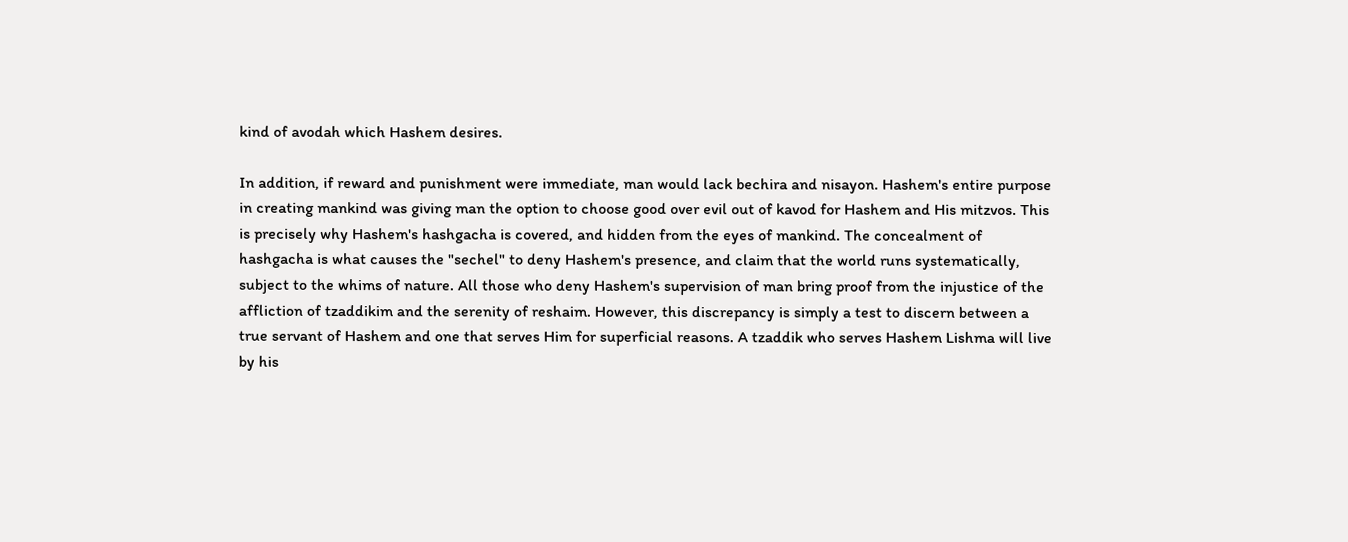kind of avodah which Hashem desires.

In addition, if reward and punishment were immediate, man would lack bechira and nisayon. Hashem's entire purpose in creating mankind was giving man the option to choose good over evil out of kavod for Hashem and His mitzvos. This is precisely why Hashem's hashgacha is covered, and hidden from the eyes of mankind. The concealment of hashgacha is what causes the "sechel" to deny Hashem's presence, and claim that the world runs systematically, subject to the whims of nature. All those who deny Hashem's supervision of man bring proof from the injustice of the affliction of tzaddikim and the serenity of reshaim. However, this discrepancy is simply a test to discern between a true servant of Hashem and one that serves Him for superficial reasons. A tzaddik who serves Hashem Lishma will live by his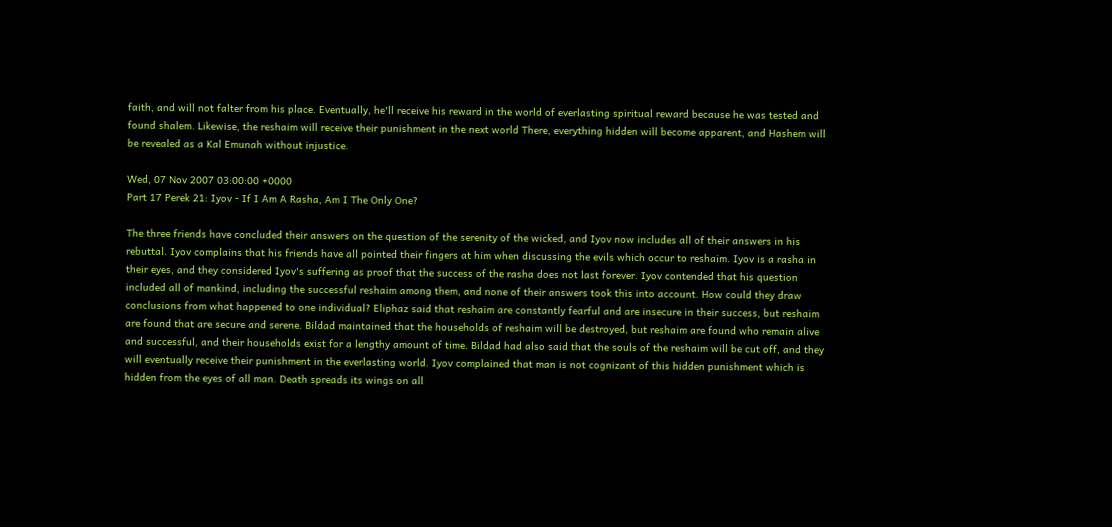faith, and will not falter from his place. Eventually, he'll receive his reward in the world of everlasting spiritual reward because he was tested and found shalem. Likewise, the reshaim will receive their punishment in the next world There, everything hidden will become apparent, and Hashem will be revealed as a Kal Emunah without injustice.

Wed, 07 Nov 2007 03:00:00 +0000
Part 17 Perek 21: Iyov - If I Am A Rasha, Am I The Only One?

The three friends have concluded their answers on the question of the serenity of the wicked, and Iyov now includes all of their answers in his rebuttal. Iyov complains that his friends have all pointed their fingers at him when discussing the evils which occur to reshaim. Iyov is a rasha in their eyes, and they considered Iyov's suffering as proof that the success of the rasha does not last forever. Iyov contended that his question included all of mankind, including the successful reshaim among them, and none of their answers took this into account. How could they draw conclusions from what happened to one individual? Eliphaz said that reshaim are constantly fearful and are insecure in their success, but reshaim are found that are secure and serene. Bildad maintained that the households of reshaim will be destroyed, but reshaim are found who remain alive and successful, and their households exist for a lengthy amount of time. Bildad had also said that the souls of the reshaim will be cut off, and they will eventually receive their punishment in the everlasting world. Iyov complained that man is not cognizant of this hidden punishment which is hidden from the eyes of all man. Death spreads its wings on all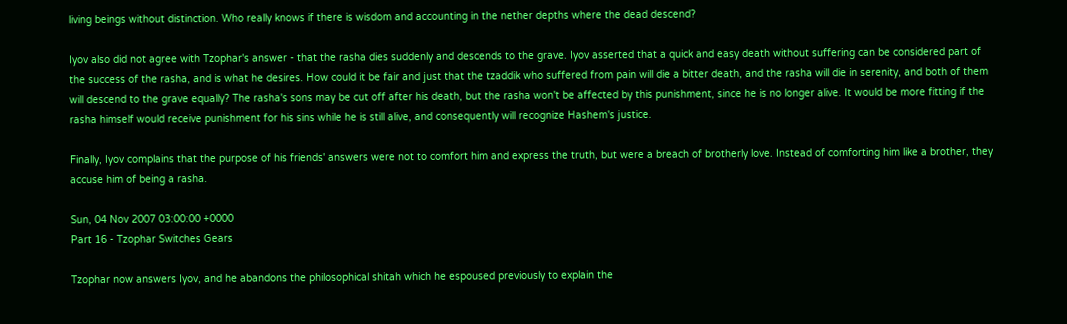living beings without distinction. Who really knows if there is wisdom and accounting in the nether depths where the dead descend?

Iyov also did not agree with Tzophar's answer - that the rasha dies suddenly and descends to the grave. Iyov asserted that a quick and easy death without suffering can be considered part of the success of the rasha, and is what he desires. How could it be fair and just that the tzaddik who suffered from pain will die a bitter death, and the rasha will die in serenity, and both of them will descend to the grave equally? The rasha's sons may be cut off after his death, but the rasha won't be affected by this punishment, since he is no longer alive. It would be more fitting if the rasha himself would receive punishment for his sins while he is still alive, and consequently will recognize Hashem's justice.

Finally, Iyov complains that the purpose of his friends' answers were not to comfort him and express the truth, but were a breach of brotherly love. Instead of comforting him like a brother, they accuse him of being a rasha.

Sun, 04 Nov 2007 03:00:00 +0000
Part 16 - Tzophar Switches Gears

Tzophar now answers Iyov, and he abandons the philosophical shitah which he espoused previously to explain the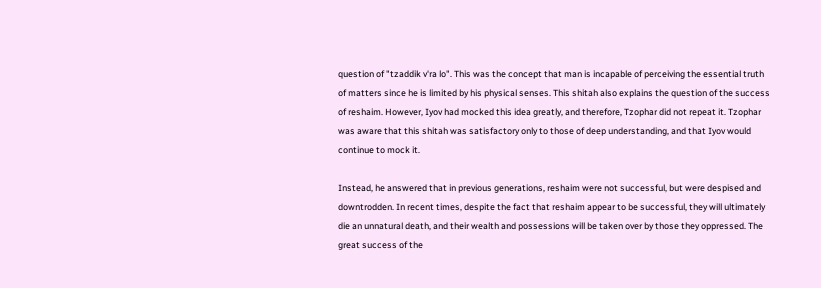question of "tzaddik v'ra lo". This was the concept that man is incapable of perceiving the essential truth of matters since he is limited by his physical senses. This shitah also explains the question of the success of reshaim. However, Iyov had mocked this idea greatly, and therefore, Tzophar did not repeat it. Tzophar was aware that this shitah was satisfactory only to those of deep understanding, and that Iyov would continue to mock it.

Instead, he answered that in previous generations, reshaim were not successful, but were despised and downtrodden. In recent times, despite the fact that reshaim appear to be successful, they will ultimately die an unnatural death, and their wealth and possessions will be taken over by those they oppressed. The great success of the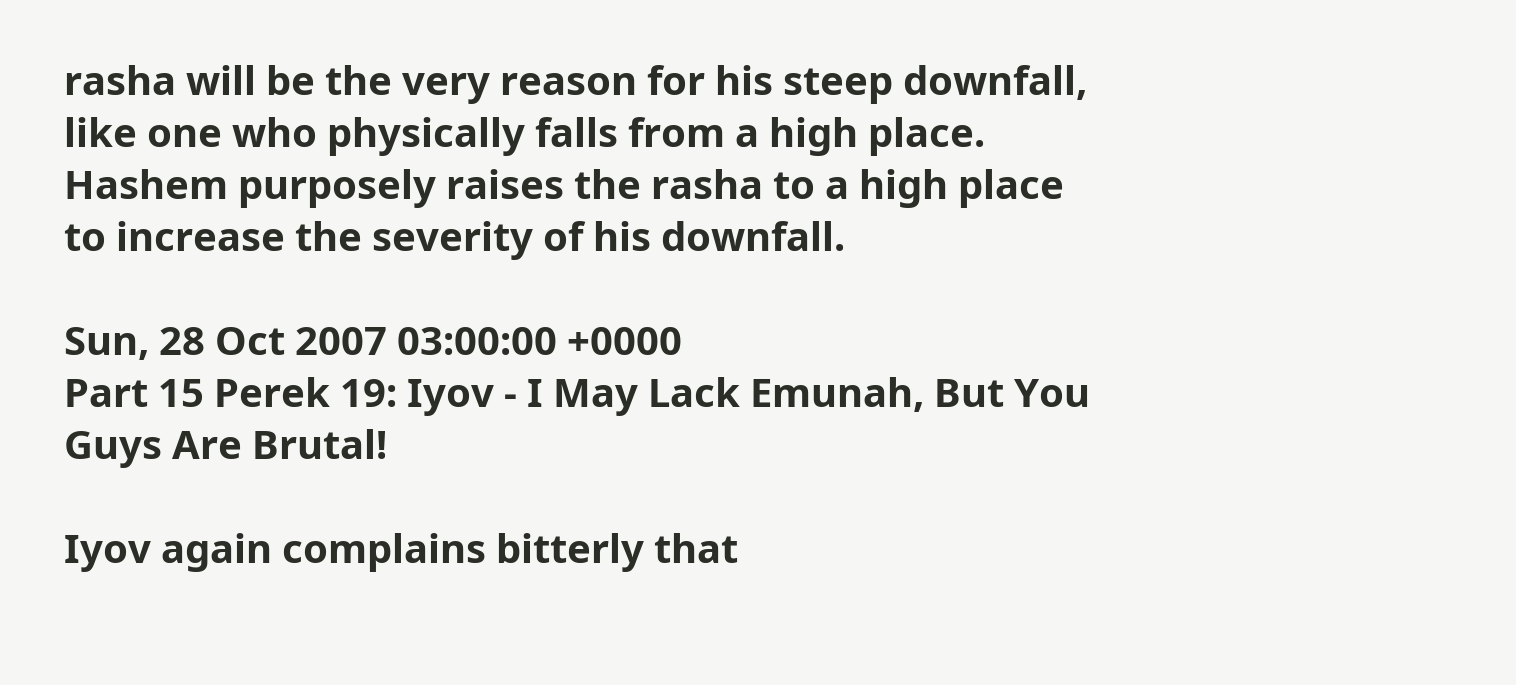rasha will be the very reason for his steep downfall, like one who physically falls from a high place. Hashem purposely raises the rasha to a high place to increase the severity of his downfall.

Sun, 28 Oct 2007 03:00:00 +0000
Part 15 Perek 19: Iyov - I May Lack Emunah, But You Guys Are Brutal!

Iyov again complains bitterly that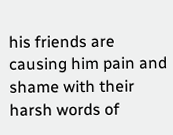his friends are causing him pain and shame with their harsh words of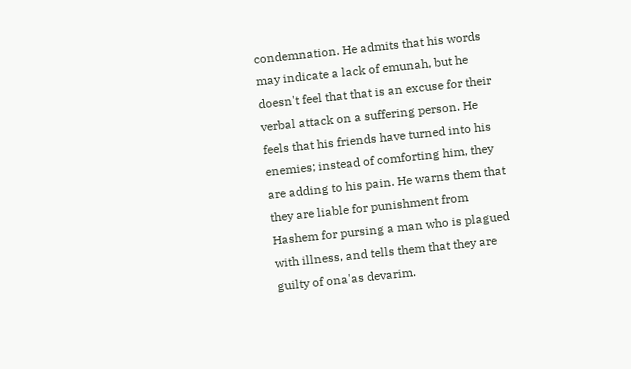condemnation. He admits that his words may indicate a lack of emunah, but he doesn't feel that that is an excuse for their verbal attack on a suffering person. He feels that his friends have turned into his enemies; instead of comforting him, they are adding to his pain. He warns them that they are liable for punishment from Hashem for pursing a man who is plagued with illness, and tells them that they are guilty of ona'as devarim.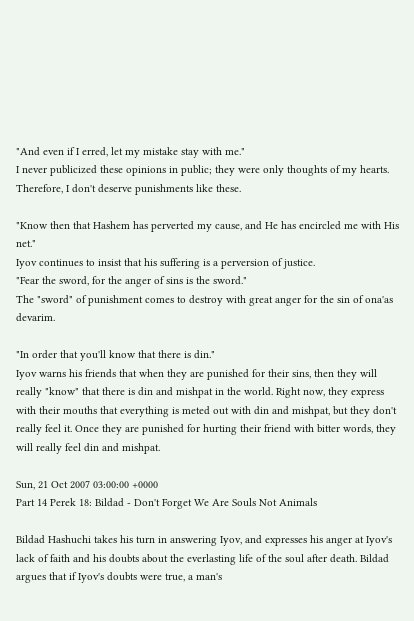"And even if I erred, let my mistake stay with me."
I never publicized these opinions in public; they were only thoughts of my hearts. Therefore, I don't deserve punishments like these.

"Know then that Hashem has perverted my cause, and He has encircled me with His net."
Iyov continues to insist that his suffering is a perversion of justice.
"Fear the sword, for the anger of sins is the sword."
The "sword" of punishment comes to destroy with great anger for the sin of ona'as devarim.

"In order that you'll know that there is din."
Iyov warns his friends that when they are punished for their sins, then they will really "know" that there is din and mishpat in the world. Right now, they express with their mouths that everything is meted out with din and mishpat, but they don't really feel it. Once they are punished for hurting their friend with bitter words, they will really feel din and mishpat.

Sun, 21 Oct 2007 03:00:00 +0000
Part 14 Perek 18: Bildad - Don't Forget We Are Souls Not Animals

Bildad Hashuchi takes his turn in answering Iyov, and expresses his anger at Iyov's lack of faith and his doubts about the everlasting life of the soul after death. Bildad argues that if Iyov's doubts were true, a man's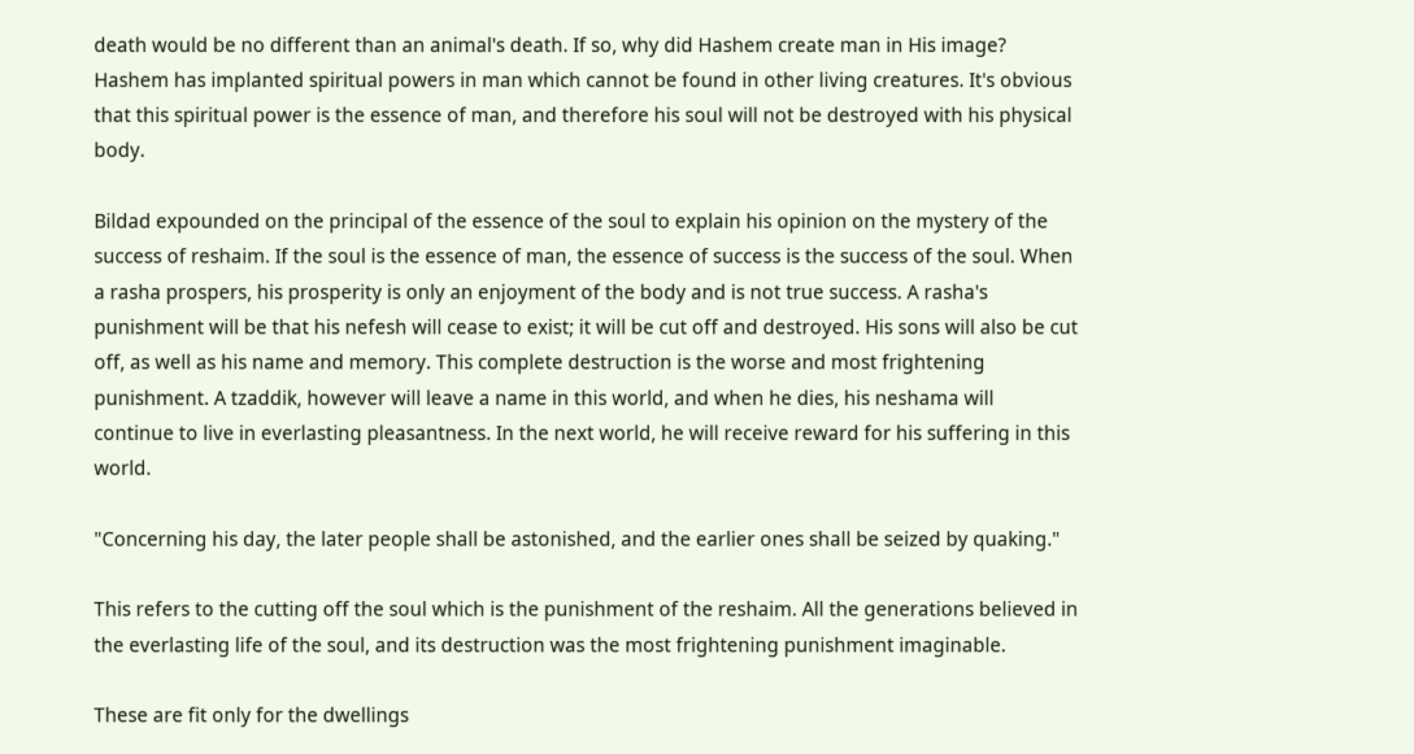death would be no different than an animal's death. If so, why did Hashem create man in His image? Hashem has implanted spiritual powers in man which cannot be found in other living creatures. It's obvious that this spiritual power is the essence of man, and therefore his soul will not be destroyed with his physical body.

Bildad expounded on the principal of the essence of the soul to explain his opinion on the mystery of the success of reshaim. If the soul is the essence of man, the essence of success is the success of the soul. When a rasha prospers, his prosperity is only an enjoyment of the body and is not true success. A rasha's punishment will be that his nefesh will cease to exist; it will be cut off and destroyed. His sons will also be cut off, as well as his name and memory. This complete destruction is the worse and most frightening punishment. A tzaddik, however will leave a name in this world, and when he dies, his neshama will continue to live in everlasting pleasantness. In the next world, he will receive reward for his suffering in this world.

"Concerning his day, the later people shall be astonished, and the earlier ones shall be seized by quaking."

This refers to the cutting off the soul which is the punishment of the reshaim. All the generations believed in the everlasting life of the soul, and its destruction was the most frightening punishment imaginable.

These are fit only for the dwellings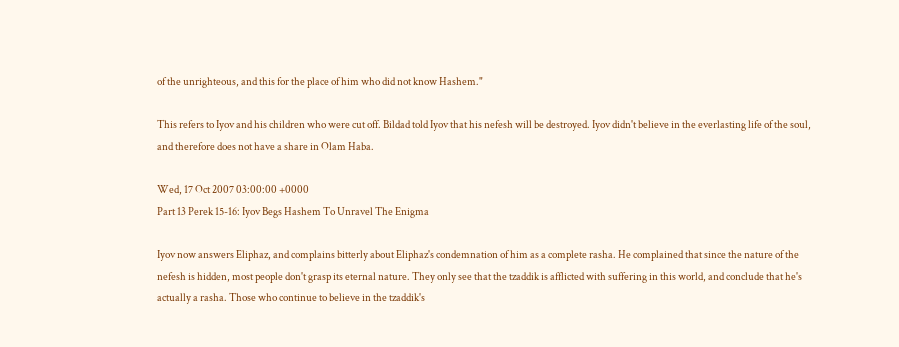of the unrighteous, and this for the place of him who did not know Hashem."

This refers to Iyov and his children who were cut off. Bildad told Iyov that his nefesh will be destroyed. Iyov didn't believe in the everlasting life of the soul, and therefore does not have a share in Olam Haba.

Wed, 17 Oct 2007 03:00:00 +0000
Part 13 Perek 15-16: Iyov Begs Hashem To Unravel The Enigma

Iyov now answers Eliphaz, and complains bitterly about Eliphaz's condemnation of him as a complete rasha. He complained that since the nature of the nefesh is hidden, most people don't grasp its eternal nature. They only see that the tzaddik is afflicted with suffering in this world, and conclude that he's actually a rasha. Those who continue to believe in the tzaddik's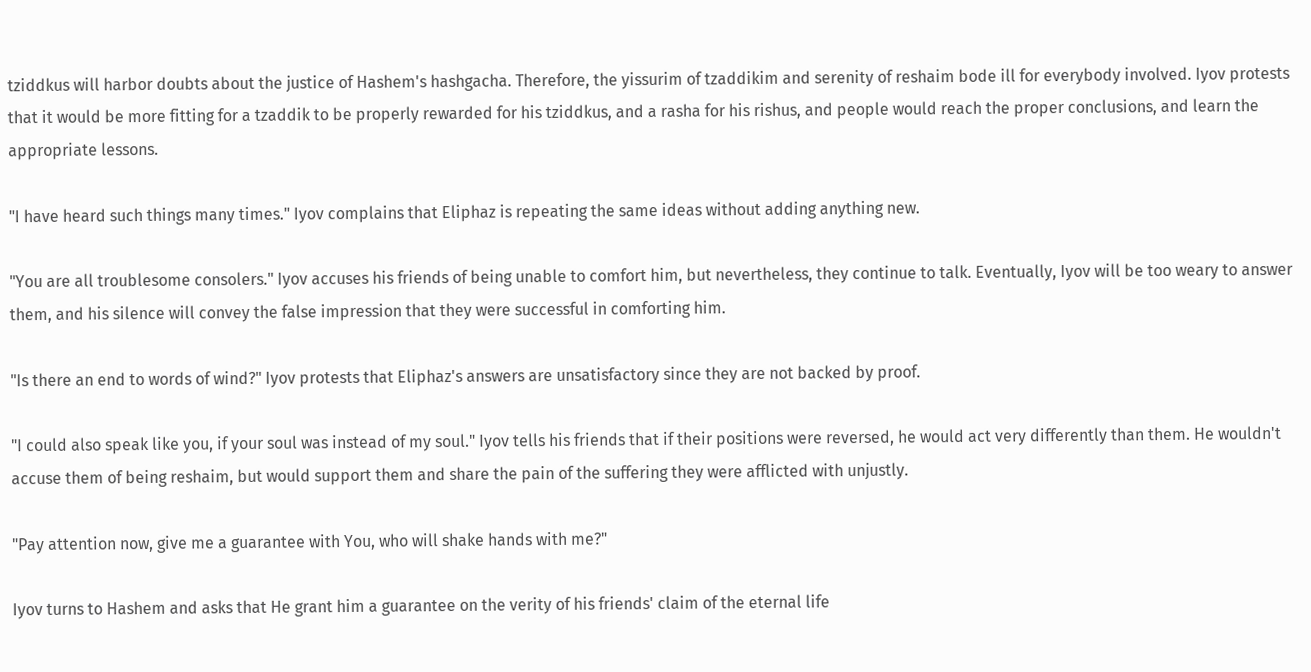tziddkus will harbor doubts about the justice of Hashem's hashgacha. Therefore, the yissurim of tzaddikim and serenity of reshaim bode ill for everybody involved. Iyov protests that it would be more fitting for a tzaddik to be properly rewarded for his tziddkus, and a rasha for his rishus, and people would reach the proper conclusions, and learn the appropriate lessons.

"I have heard such things many times." Iyov complains that Eliphaz is repeating the same ideas without adding anything new.

"You are all troublesome consolers." Iyov accuses his friends of being unable to comfort him, but nevertheless, they continue to talk. Eventually, Iyov will be too weary to answer them, and his silence will convey the false impression that they were successful in comforting him.

"Is there an end to words of wind?" Iyov protests that Eliphaz's answers are unsatisfactory since they are not backed by proof.

"I could also speak like you, if your soul was instead of my soul." Iyov tells his friends that if their positions were reversed, he would act very differently than them. He wouldn't accuse them of being reshaim, but would support them and share the pain of the suffering they were afflicted with unjustly.

"Pay attention now, give me a guarantee with You, who will shake hands with me?"

Iyov turns to Hashem and asks that He grant him a guarantee on the verity of his friends' claim of the eternal life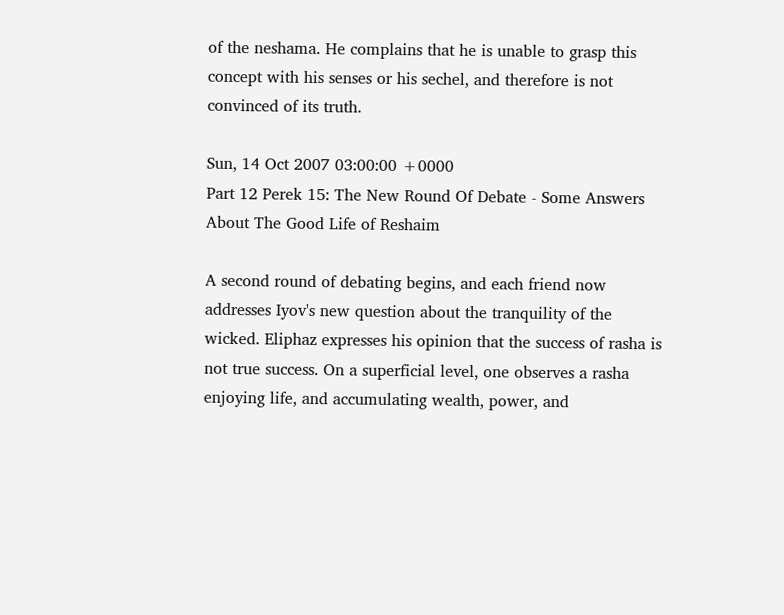of the neshama. He complains that he is unable to grasp this concept with his senses or his sechel, and therefore is not convinced of its truth.

Sun, 14 Oct 2007 03:00:00 +0000
Part 12 Perek 15: The New Round Of Debate - Some Answers About The Good Life of Reshaim

A second round of debating begins, and each friend now addresses Iyov's new question about the tranquility of the wicked. Eliphaz expresses his opinion that the success of rasha is not true success. On a superficial level, one observes a rasha enjoying life, and accumulating wealth, power, and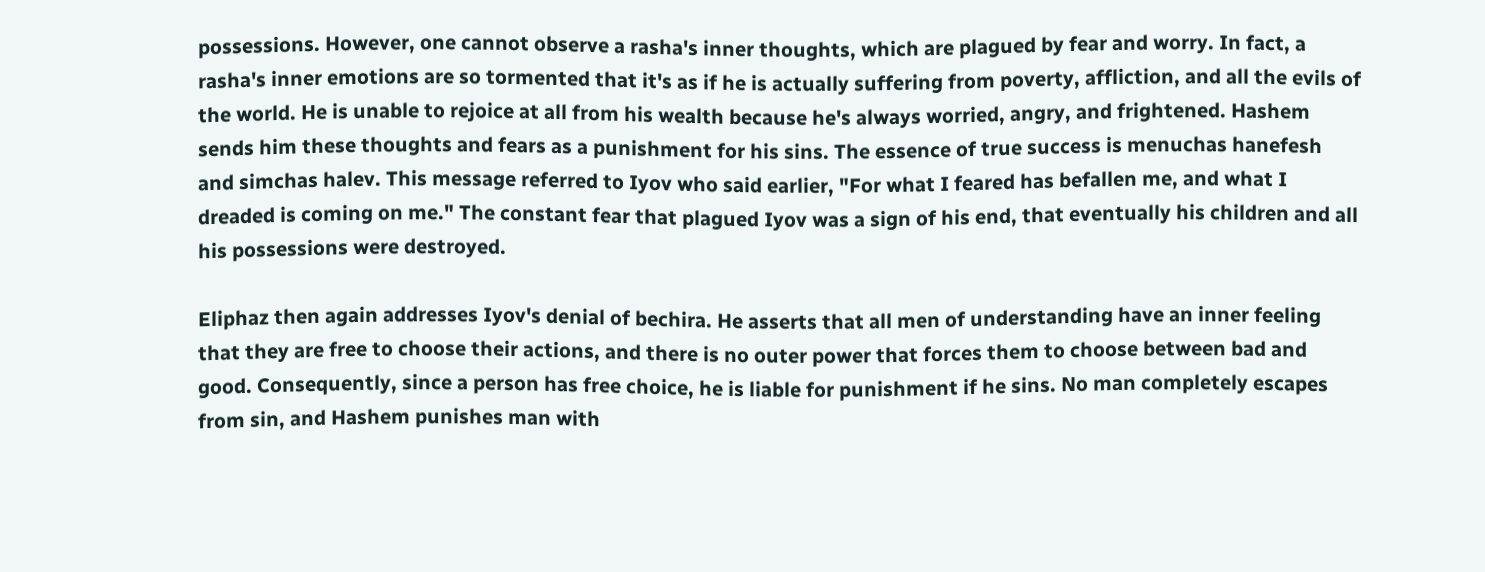possessions. However, one cannot observe a rasha's inner thoughts, which are plagued by fear and worry. In fact, a rasha's inner emotions are so tormented that it's as if he is actually suffering from poverty, affliction, and all the evils of the world. He is unable to rejoice at all from his wealth because he's always worried, angry, and frightened. Hashem sends him these thoughts and fears as a punishment for his sins. The essence of true success is menuchas hanefesh and simchas halev. This message referred to Iyov who said earlier, "For what I feared has befallen me, and what I dreaded is coming on me." The constant fear that plagued Iyov was a sign of his end, that eventually his children and all his possessions were destroyed.

Eliphaz then again addresses Iyov's denial of bechira. He asserts that all men of understanding have an inner feeling that they are free to choose their actions, and there is no outer power that forces them to choose between bad and good. Consequently, since a person has free choice, he is liable for punishment if he sins. No man completely escapes from sin, and Hashem punishes man with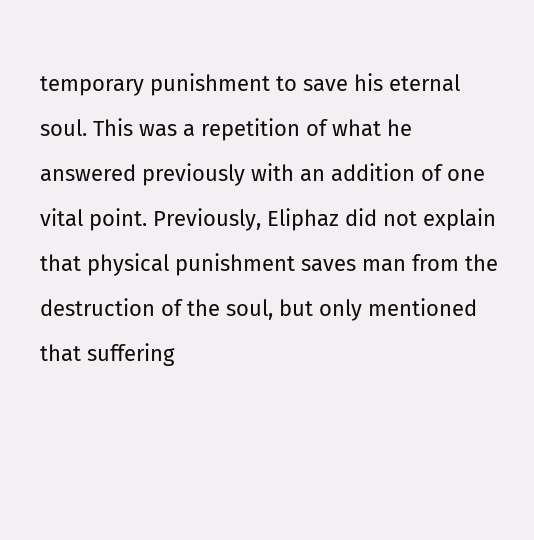temporary punishment to save his eternal soul. This was a repetition of what he answered previously with an addition of one vital point. Previously, Eliphaz did not explain that physical punishment saves man from the destruction of the soul, but only mentioned that suffering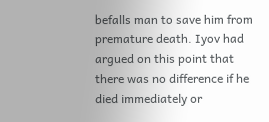befalls man to save him from premature death. Iyov had argued on this point that there was no difference if he died immediately or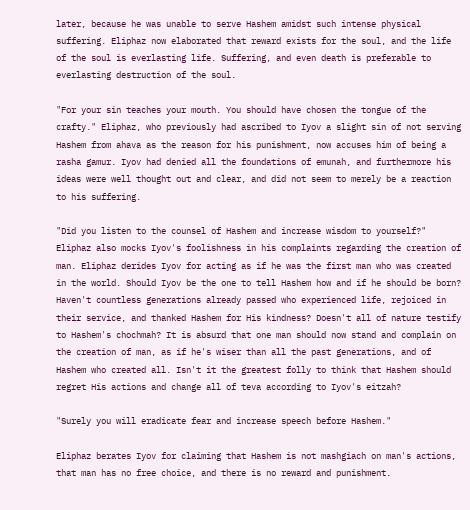later, because he was unable to serve Hashem amidst such intense physical suffering. Eliphaz now elaborated that reward exists for the soul, and the life of the soul is everlasting life. Suffering, and even death is preferable to everlasting destruction of the soul.

"For your sin teaches your mouth. You should have chosen the tongue of the crafty." Eliphaz, who previously had ascribed to Iyov a slight sin of not serving Hashem from ahava as the reason for his punishment, now accuses him of being a rasha gamur. Iyov had denied all the foundations of emunah, and furthermore his ideas were well thought out and clear, and did not seem to merely be a reaction to his suffering.

"Did you listen to the counsel of Hashem and increase wisdom to yourself?" Eliphaz also mocks Iyov's foolishness in his complaints regarding the creation of man. Eliphaz derides Iyov for acting as if he was the first man who was created in the world. Should Iyov be the one to tell Hashem how and if he should be born? Haven't countless generations already passed who experienced life, rejoiced in their service, and thanked Hashem for His kindness? Doesn't all of nature testify to Hashem's chochmah? It is absurd that one man should now stand and complain on the creation of man, as if he's wiser than all the past generations, and of Hashem who created all. Isn't it the greatest folly to think that Hashem should regret His actions and change all of teva according to Iyov's eitzah?

"Surely you will eradicate fear and increase speech before Hashem."

Eliphaz berates Iyov for claiming that Hashem is not mashgiach on man's actions, that man has no free choice, and there is no reward and punishment.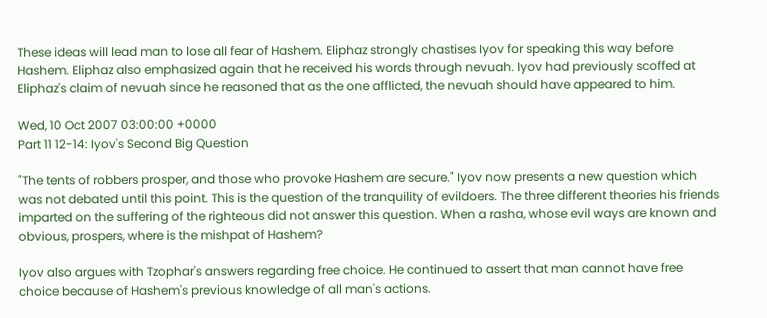These ideas will lead man to lose all fear of Hashem. Eliphaz strongly chastises Iyov for speaking this way before Hashem. Eliphaz also emphasized again that he received his words through nevuah. Iyov had previously scoffed at Eliphaz's claim of nevuah since he reasoned that as the one afflicted, the nevuah should have appeared to him.

Wed, 10 Oct 2007 03:00:00 +0000
Part 11 12-14: Iyov's Second Big Question

"The tents of robbers prosper, and those who provoke Hashem are secure." Iyov now presents a new question which was not debated until this point. This is the question of the tranquility of evildoers. The three different theories his friends imparted on the suffering of the righteous did not answer this question. When a rasha, whose evil ways are known and obvious, prospers, where is the mishpat of Hashem?

Iyov also argues with Tzophar's answers regarding free choice. He continued to assert that man cannot have free choice because of Hashem's previous knowledge of all man's actions.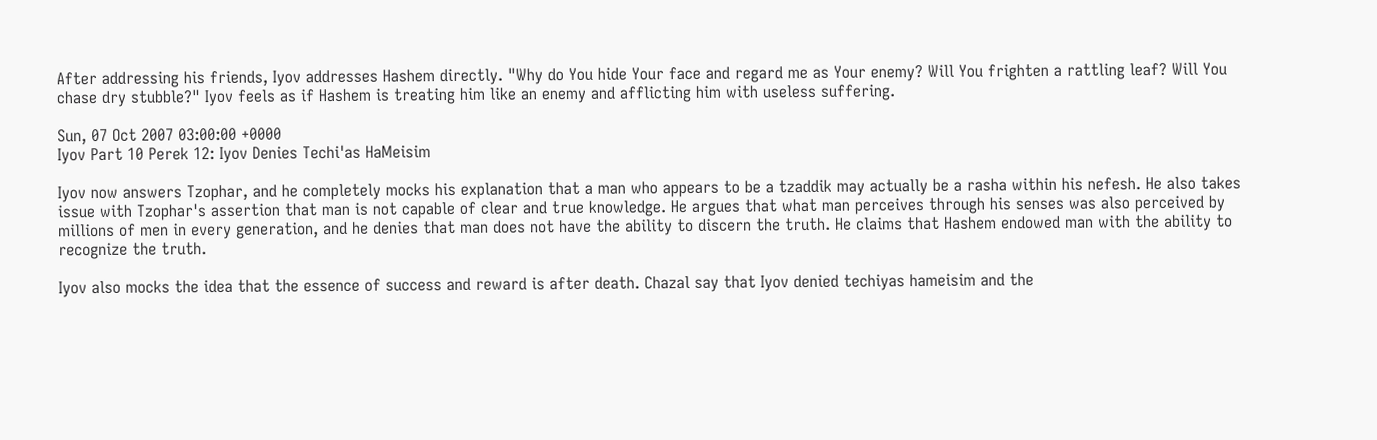After addressing his friends, Iyov addresses Hashem directly. "Why do You hide Your face and regard me as Your enemy? Will You frighten a rattling leaf? Will You chase dry stubble?" Iyov feels as if Hashem is treating him like an enemy and afflicting him with useless suffering.

Sun, 07 Oct 2007 03:00:00 +0000
Iyov Part 10 Perek 12: Iyov Denies Techi'as HaMeisim

Iyov now answers Tzophar, and he completely mocks his explanation that a man who appears to be a tzaddik may actually be a rasha within his nefesh. He also takes issue with Tzophar's assertion that man is not capable of clear and true knowledge. He argues that what man perceives through his senses was also perceived by millions of men in every generation, and he denies that man does not have the ability to discern the truth. He claims that Hashem endowed man with the ability to recognize the truth.

Iyov also mocks the idea that the essence of success and reward is after death. Chazal say that Iyov denied techiyas hameisim and the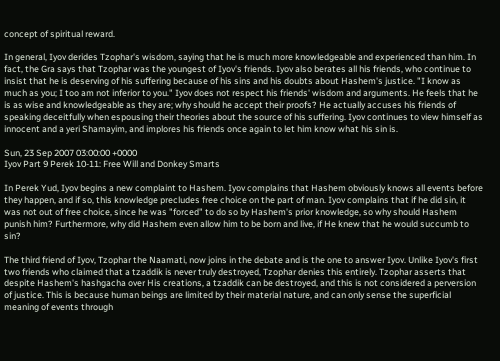concept of spiritual reward.

In general, Iyov derides Tzophar's wisdom, saying that he is much more knowledgeable and experienced than him. In fact, the Gra says that Tzophar was the youngest of Iyov's friends. Iyov also berates all his friends, who continue to insist that he is deserving of his suffering because of his sins and his doubts about Hashem's justice. "I know as much as you; I too am not inferior to you." Iyov does not respect his friends' wisdom and arguments. He feels that he is as wise and knowledgeable as they are; why should he accept their proofs? He actually accuses his friends of speaking deceitfully when espousing their theories about the source of his suffering. Iyov continues to view himself as innocent and a yeri Shamayim, and implores his friends once again to let him know what his sin is.

Sun, 23 Sep 2007 03:00:00 +0000
Iyov Part 9 Perek 10-11: Free Will and Donkey Smarts

In Perek Yud, Iyov begins a new complaint to Hashem. Iyov complains that Hashem obviously knows all events before they happen, and if so, this knowledge precludes free choice on the part of man. Iyov complains that if he did sin, it was not out of free choice, since he was "forced" to do so by Hashem's prior knowledge, so why should Hashem punish him? Furthermore, why did Hashem even allow him to be born and live, if He knew that he would succumb to sin?

The third friend of Iyov, Tzophar the Naamati, now joins in the debate and is the one to answer Iyov. Unlike Iyov's first two friends who claimed that a tzaddik is never truly destroyed, Tzophar denies this entirely. Tzophar asserts that despite Hashem's hashgacha over His creations, a tzaddik can be destroyed, and this is not considered a perversion of justice. This is because human beings are limited by their material nature, and can only sense the superficial meaning of events through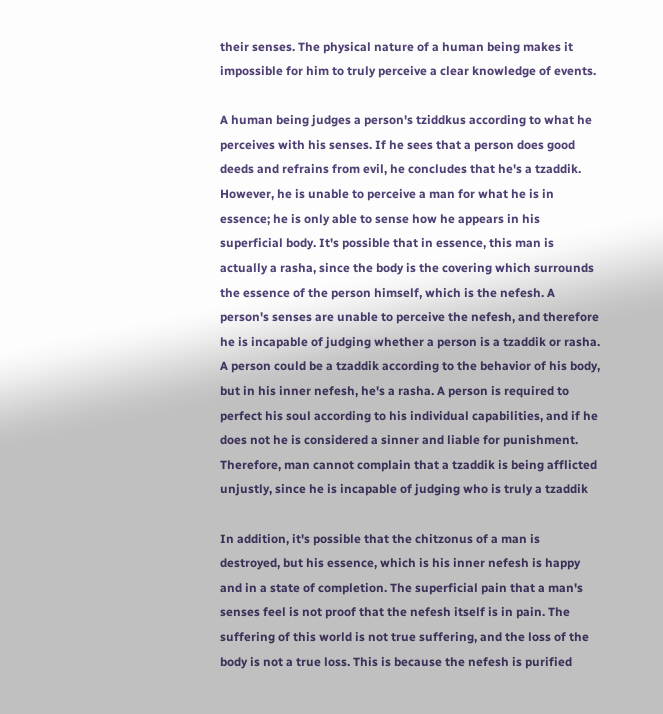their senses. The physical nature of a human being makes it impossible for him to truly perceive a clear knowledge of events.

A human being judges a person's tziddkus according to what he perceives with his senses. If he sees that a person does good deeds and refrains from evil, he concludes that he's a tzaddik. However, he is unable to perceive a man for what he is in essence; he is only able to sense how he appears in his superficial body. It's possible that in essence, this man is actually a rasha, since the body is the covering which surrounds the essence of the person himself, which is the nefesh. A person's senses are unable to perceive the nefesh, and therefore he is incapable of judging whether a person is a tzaddik or rasha. A person could be a tzaddik according to the behavior of his body, but in his inner nefesh, he's a rasha. A person is required to perfect his soul according to his individual capabilities, and if he does not he is considered a sinner and liable for punishment. Therefore, man cannot complain that a tzaddik is being afflicted unjustly, since he is incapable of judging who is truly a tzaddik

In addition, it's possible that the chitzonus of a man is destroyed, but his essence, which is his inner nefesh is happy and in a state of completion. The superficial pain that a man's senses feel is not proof that the nefesh itself is in pain. The suffering of this world is not true suffering, and the loss of the body is not a true loss. This is because the nefesh is purified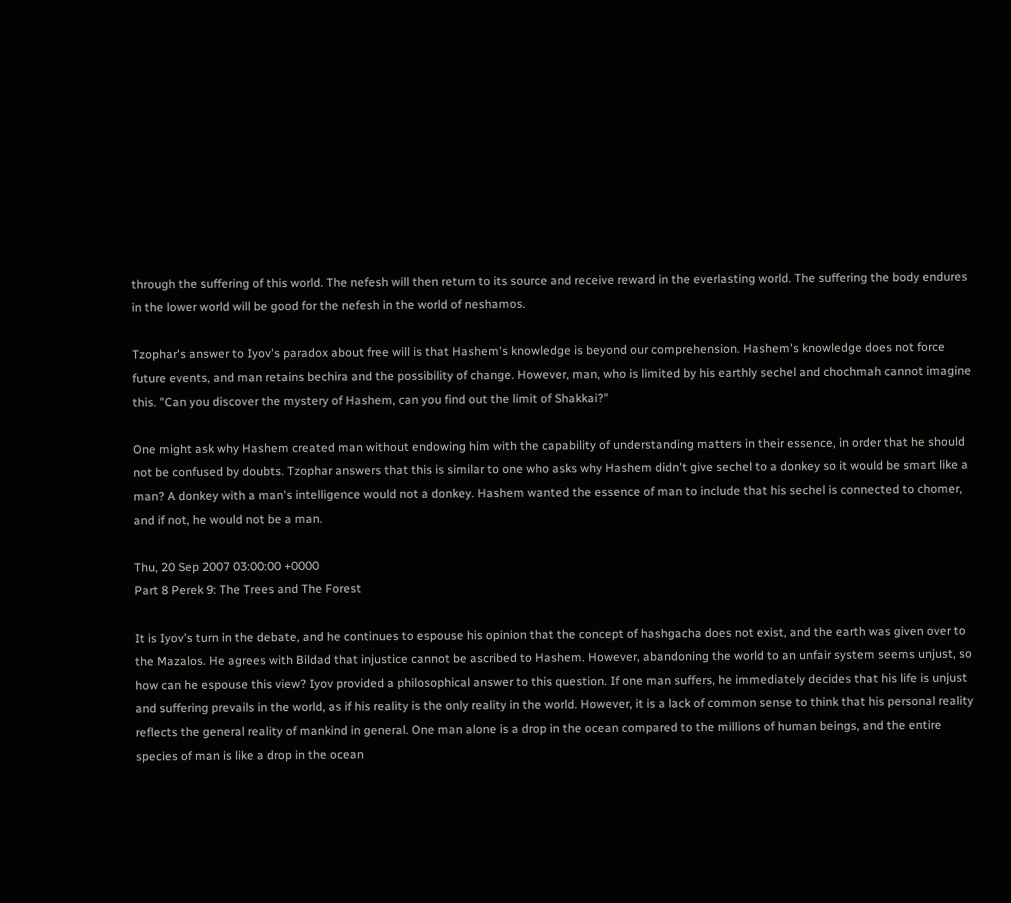through the suffering of this world. The nefesh will then return to its source and receive reward in the everlasting world. The suffering the body endures in the lower world will be good for the nefesh in the world of neshamos.

Tzophar's answer to Iyov's paradox about free will is that Hashem's knowledge is beyond our comprehension. Hashem's knowledge does not force future events, and man retains bechira and the possibility of change. However, man, who is limited by his earthly sechel and chochmah cannot imagine this. "Can you discover the mystery of Hashem, can you find out the limit of Shakkai?"

One might ask why Hashem created man without endowing him with the capability of understanding matters in their essence, in order that he should not be confused by doubts. Tzophar answers that this is similar to one who asks why Hashem didn't give sechel to a donkey so it would be smart like a man? A donkey with a man's intelligence would not a donkey. Hashem wanted the essence of man to include that his sechel is connected to chomer, and if not, he would not be a man.

Thu, 20 Sep 2007 03:00:00 +0000
Part 8 Perek 9: The Trees and The Forest

It is Iyov's turn in the debate, and he continues to espouse his opinion that the concept of hashgacha does not exist, and the earth was given over to the Mazalos. He agrees with Bildad that injustice cannot be ascribed to Hashem. However, abandoning the world to an unfair system seems unjust, so how can he espouse this view? Iyov provided a philosophical answer to this question. If one man suffers, he immediately decides that his life is unjust and suffering prevails in the world, as if his reality is the only reality in the world. However, it is a lack of common sense to think that his personal reality reflects the general reality of mankind in general. One man alone is a drop in the ocean compared to the millions of human beings, and the entire species of man is like a drop in the ocean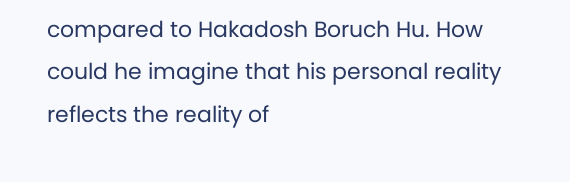compared to Hakadosh Boruch Hu. How could he imagine that his personal reality reflects the reality of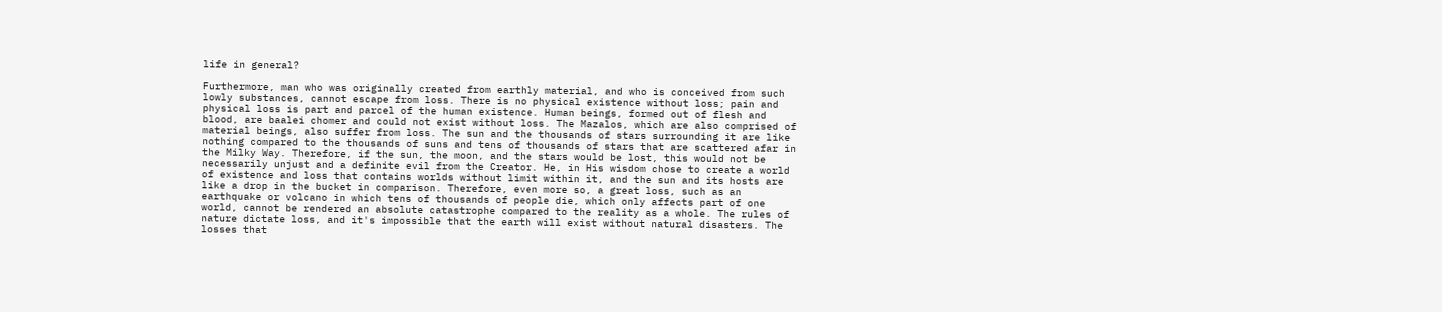life in general?

Furthermore, man who was originally created from earthly material, and who is conceived from such lowly substances, cannot escape from loss. There is no physical existence without loss; pain and physical loss is part and parcel of the human existence. Human beings, formed out of flesh and blood, are baalei chomer and could not exist without loss. The Mazalos, which are also comprised of material beings, also suffer from loss. The sun and the thousands of stars surrounding it are like nothing compared to the thousands of suns and tens of thousands of stars that are scattered afar in the Milky Way. Therefore, if the sun, the moon, and the stars would be lost, this would not be necessarily unjust and a definite evil from the Creator. He, in His wisdom chose to create a world of existence and loss that contains worlds without limit within it, and the sun and its hosts are like a drop in the bucket in comparison. Therefore, even more so, a great loss, such as an earthquake or volcano in which tens of thousands of people die, which only affects part of one world, cannot be rendered an absolute catastrophe compared to the reality as a whole. The rules of nature dictate loss, and it's impossible that the earth will exist without natural disasters. The losses that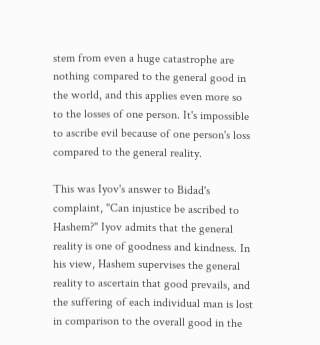stem from even a huge catastrophe are nothing compared to the general good in the world, and this applies even more so to the losses of one person. It's impossible to ascribe evil because of one person's loss compared to the general reality.

This was Iyov's answer to Bidad's complaint, "Can injustice be ascribed to Hashem?" Iyov admits that the general reality is one of goodness and kindness. In his view, Hashem supervises the general reality to ascertain that good prevails, and the suffering of each individual man is lost in comparison to the overall good in the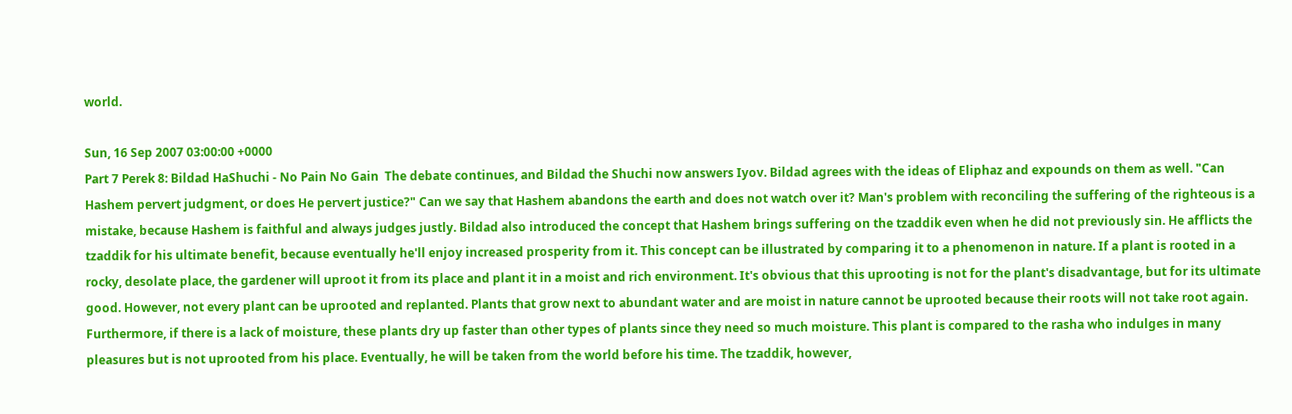world.

Sun, 16 Sep 2007 03:00:00 +0000
Part 7 Perek 8: Bildad HaShuchi - No Pain No Gain  The debate continues, and Bildad the Shuchi now answers Iyov. Bildad agrees with the ideas of Eliphaz and expounds on them as well. "Can Hashem pervert judgment, or does He pervert justice?" Can we say that Hashem abandons the earth and does not watch over it? Man's problem with reconciling the suffering of the righteous is a mistake, because Hashem is faithful and always judges justly. Bildad also introduced the concept that Hashem brings suffering on the tzaddik even when he did not previously sin. He afflicts the tzaddik for his ultimate benefit, because eventually he'll enjoy increased prosperity from it. This concept can be illustrated by comparing it to a phenomenon in nature. If a plant is rooted in a rocky, desolate place, the gardener will uproot it from its place and plant it in a moist and rich environment. It's obvious that this uprooting is not for the plant's disadvantage, but for its ultimate good. However, not every plant can be uprooted and replanted. Plants that grow next to abundant water and are moist in nature cannot be uprooted because their roots will not take root again. Furthermore, if there is a lack of moisture, these plants dry up faster than other types of plants since they need so much moisture. This plant is compared to the rasha who indulges in many pleasures but is not uprooted from his place. Eventually, he will be taken from the world before his time. The tzaddik, however,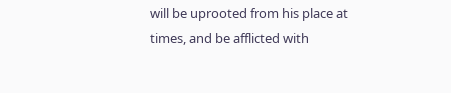will be uprooted from his place at times, and be afflicted with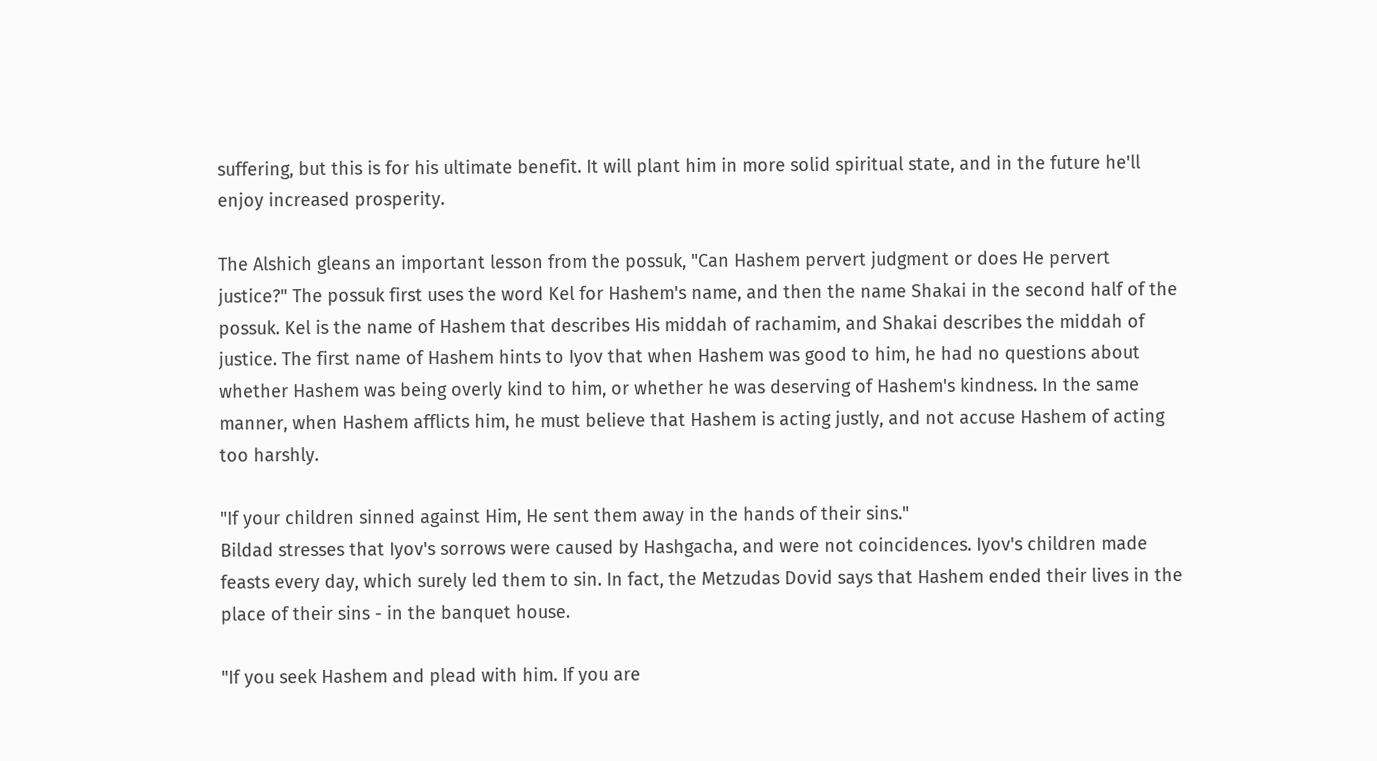suffering, but this is for his ultimate benefit. It will plant him in more solid spiritual state, and in the future he'll enjoy increased prosperity.

The Alshich gleans an important lesson from the possuk, "Can Hashem pervert judgment or does He pervert justice?" The possuk first uses the word Kel for Hashem's name, and then the name Shakai in the second half of the possuk. Kel is the name of Hashem that describes His middah of rachamim, and Shakai describes the middah of justice. The first name of Hashem hints to Iyov that when Hashem was good to him, he had no questions about whether Hashem was being overly kind to him, or whether he was deserving of Hashem's kindness. In the same manner, when Hashem afflicts him, he must believe that Hashem is acting justly, and not accuse Hashem of acting too harshly.

"If your children sinned against Him, He sent them away in the hands of their sins."
Bildad stresses that Iyov's sorrows were caused by Hashgacha, and were not coincidences. Iyov's children made feasts every day, which surely led them to sin. In fact, the Metzudas Dovid says that Hashem ended their lives in the place of their sins - in the banquet house.

"If you seek Hashem and plead with him. If you are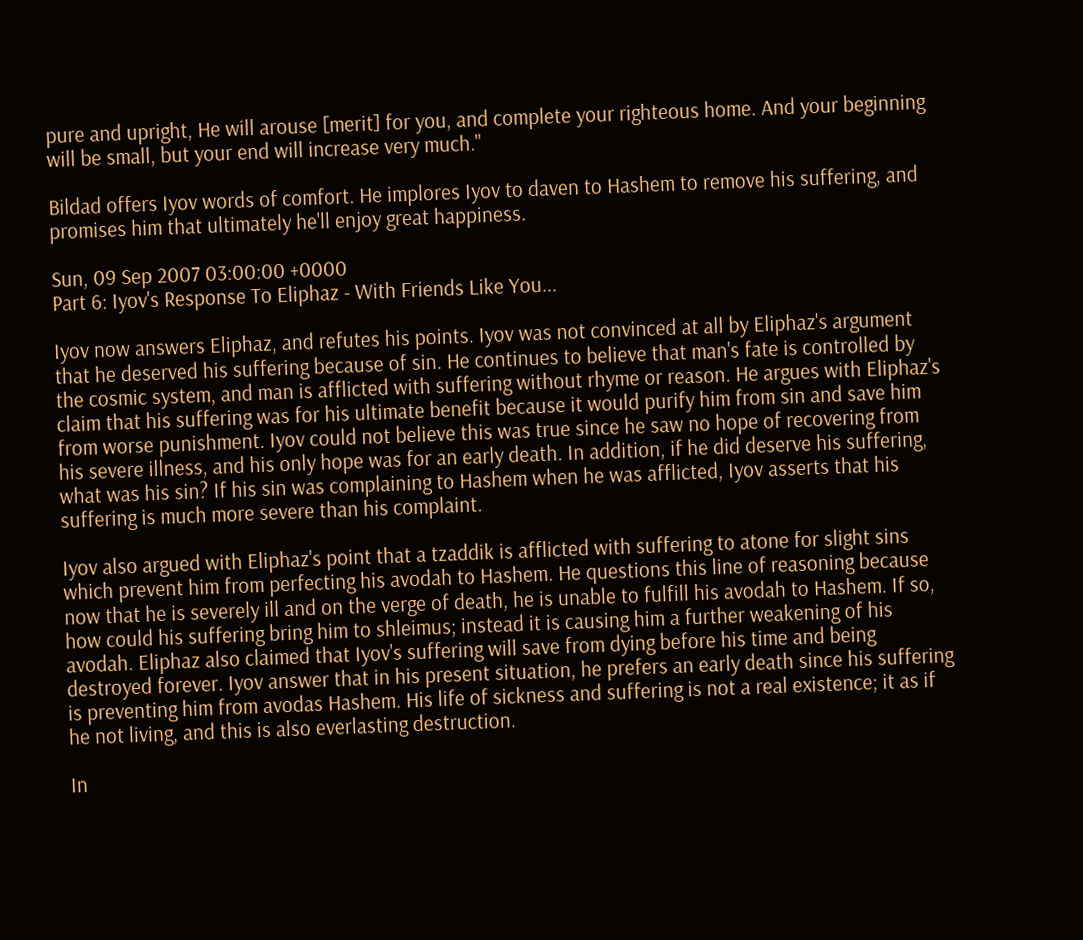pure and upright, He will arouse [merit] for you, and complete your righteous home. And your beginning will be small, but your end will increase very much."

Bildad offers Iyov words of comfort. He implores Iyov to daven to Hashem to remove his suffering, and promises him that ultimately he'll enjoy great happiness.

Sun, 09 Sep 2007 03:00:00 +0000
Part 6: Iyov's Response To Eliphaz - With Friends Like You...

Iyov now answers Eliphaz, and refutes his points. Iyov was not convinced at all by Eliphaz's argument that he deserved his suffering because of sin. He continues to believe that man's fate is controlled by the cosmic system, and man is afflicted with suffering without rhyme or reason. He argues with Eliphaz's claim that his suffering was for his ultimate benefit because it would purify him from sin and save him from worse punishment. Iyov could not believe this was true since he saw no hope of recovering from his severe illness, and his only hope was for an early death. In addition, if he did deserve his suffering, what was his sin? If his sin was complaining to Hashem when he was afflicted, Iyov asserts that his suffering is much more severe than his complaint.

Iyov also argued with Eliphaz's point that a tzaddik is afflicted with suffering to atone for slight sins which prevent him from perfecting his avodah to Hashem. He questions this line of reasoning because now that he is severely ill and on the verge of death, he is unable to fulfill his avodah to Hashem. If so, how could his suffering bring him to shleimus; instead it is causing him a further weakening of his avodah. Eliphaz also claimed that Iyov's suffering will save from dying before his time and being destroyed forever. Iyov answer that in his present situation, he prefers an early death since his suffering is preventing him from avodas Hashem. His life of sickness and suffering is not a real existence; it as if he not living, and this is also everlasting destruction.

In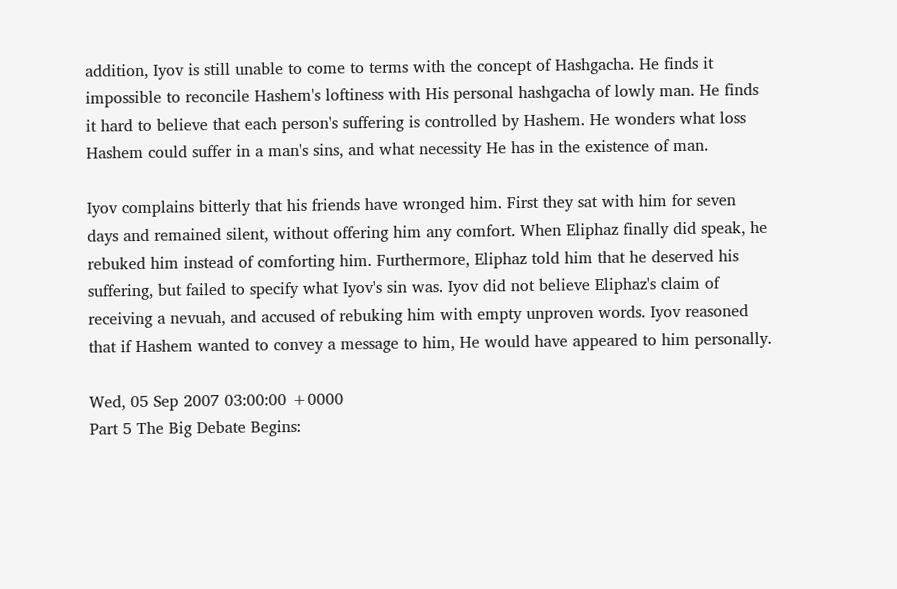addition, Iyov is still unable to come to terms with the concept of Hashgacha. He finds it impossible to reconcile Hashem's loftiness with His personal hashgacha of lowly man. He finds it hard to believe that each person's suffering is controlled by Hashem. He wonders what loss Hashem could suffer in a man's sins, and what necessity He has in the existence of man.

Iyov complains bitterly that his friends have wronged him. First they sat with him for seven days and remained silent, without offering him any comfort. When Eliphaz finally did speak, he rebuked him instead of comforting him. Furthermore, Eliphaz told him that he deserved his suffering, but failed to specify what Iyov's sin was. Iyov did not believe Eliphaz's claim of receiving a nevuah, and accused of rebuking him with empty unproven words. Iyov reasoned that if Hashem wanted to convey a message to him, He would have appeared to him personally.

Wed, 05 Sep 2007 03:00:00 +0000
Part 5 The Big Debate Begins: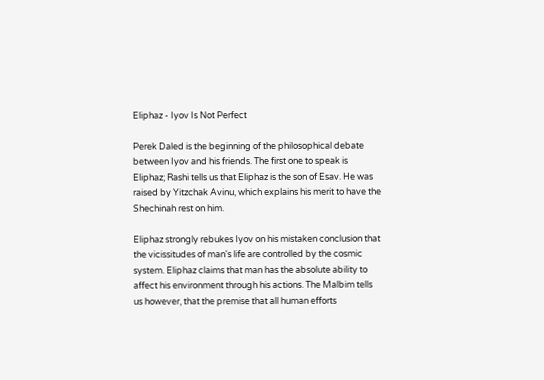Eliphaz - Iyov Is Not Perfect

Perek Daled is the beginning of the philosophical debate between Iyov and his friends. The first one to speak is Eliphaz; Rashi tells us that Eliphaz is the son of Esav. He was raised by Yitzchak Avinu, which explains his merit to have the Shechinah rest on him.

Eliphaz strongly rebukes Iyov on his mistaken conclusion that the vicissitudes of man's life are controlled by the cosmic system. Eliphaz claims that man has the absolute ability to affect his environment through his actions. The Malbim tells us however, that the premise that all human efforts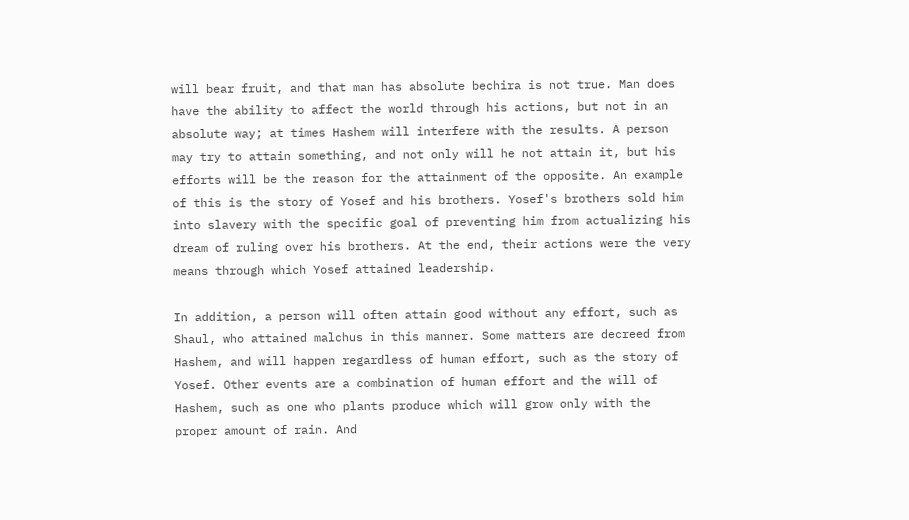will bear fruit, and that man has absolute bechira is not true. Man does have the ability to affect the world through his actions, but not in an absolute way; at times Hashem will interfere with the results. A person may try to attain something, and not only will he not attain it, but his efforts will be the reason for the attainment of the opposite. An example of this is the story of Yosef and his brothers. Yosef's brothers sold him into slavery with the specific goal of preventing him from actualizing his dream of ruling over his brothers. At the end, their actions were the very means through which Yosef attained leadership.

In addition, a person will often attain good without any effort, such as Shaul, who attained malchus in this manner. Some matters are decreed from Hashem, and will happen regardless of human effort, such as the story of Yosef. Other events are a combination of human effort and the will of Hashem, such as one who plants produce which will grow only with the proper amount of rain. And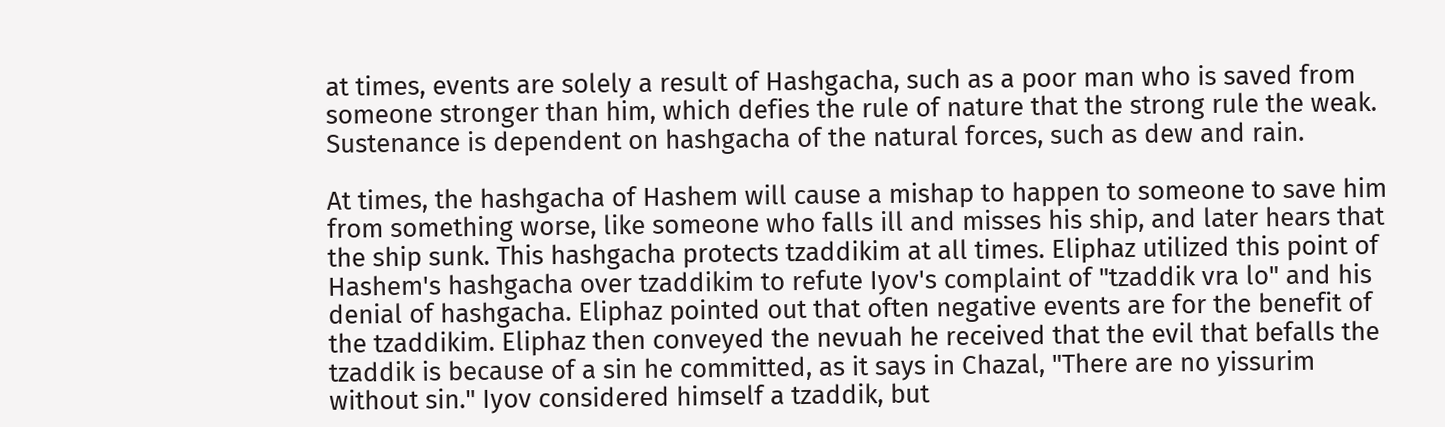at times, events are solely a result of Hashgacha, such as a poor man who is saved from someone stronger than him, which defies the rule of nature that the strong rule the weak. Sustenance is dependent on hashgacha of the natural forces, such as dew and rain.

At times, the hashgacha of Hashem will cause a mishap to happen to someone to save him from something worse, like someone who falls ill and misses his ship, and later hears that the ship sunk. This hashgacha protects tzaddikim at all times. Eliphaz utilized this point of Hashem's hashgacha over tzaddikim to refute Iyov's complaint of "tzaddik vra lo" and his denial of hashgacha. Eliphaz pointed out that often negative events are for the benefit of the tzaddikim. Eliphaz then conveyed the nevuah he received that the evil that befalls the tzaddik is because of a sin he committed, as it says in Chazal, "There are no yissurim without sin." Iyov considered himself a tzaddik, but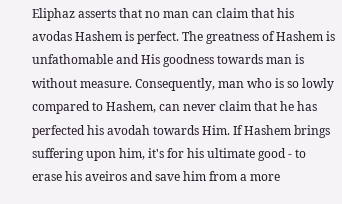Eliphaz asserts that no man can claim that his avodas Hashem is perfect. The greatness of Hashem is unfathomable and His goodness towards man is without measure. Consequently, man who is so lowly compared to Hashem, can never claim that he has perfected his avodah towards Him. If Hashem brings suffering upon him, it's for his ultimate good - to erase his aveiros and save him from a more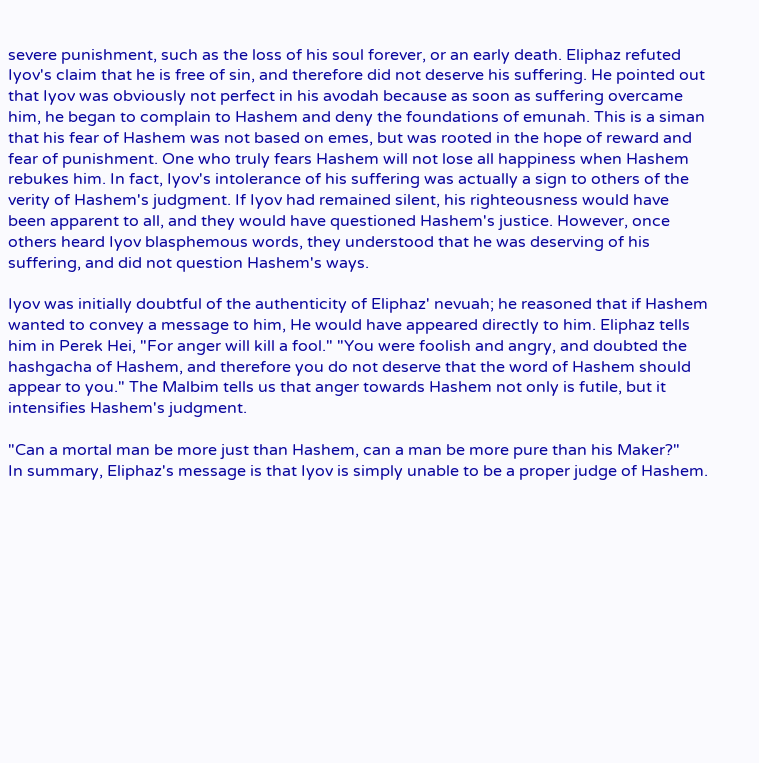severe punishment, such as the loss of his soul forever, or an early death. Eliphaz refuted Iyov's claim that he is free of sin, and therefore did not deserve his suffering. He pointed out that Iyov was obviously not perfect in his avodah because as soon as suffering overcame him, he began to complain to Hashem and deny the foundations of emunah. This is a siman that his fear of Hashem was not based on emes, but was rooted in the hope of reward and fear of punishment. One who truly fears Hashem will not lose all happiness when Hashem rebukes him. In fact, Iyov's intolerance of his suffering was actually a sign to others of the verity of Hashem's judgment. If Iyov had remained silent, his righteousness would have been apparent to all, and they would have questioned Hashem's justice. However, once others heard Iyov blasphemous words, they understood that he was deserving of his suffering, and did not question Hashem's ways.

Iyov was initially doubtful of the authenticity of Eliphaz' nevuah; he reasoned that if Hashem wanted to convey a message to him, He would have appeared directly to him. Eliphaz tells him in Perek Hei, "For anger will kill a fool." "You were foolish and angry, and doubted the hashgacha of Hashem, and therefore you do not deserve that the word of Hashem should appear to you." The Malbim tells us that anger towards Hashem not only is futile, but it intensifies Hashem's judgment.

"Can a mortal man be more just than Hashem, can a man be more pure than his Maker?"
In summary, Eliphaz's message is that Iyov is simply unable to be a proper judge of Hashem.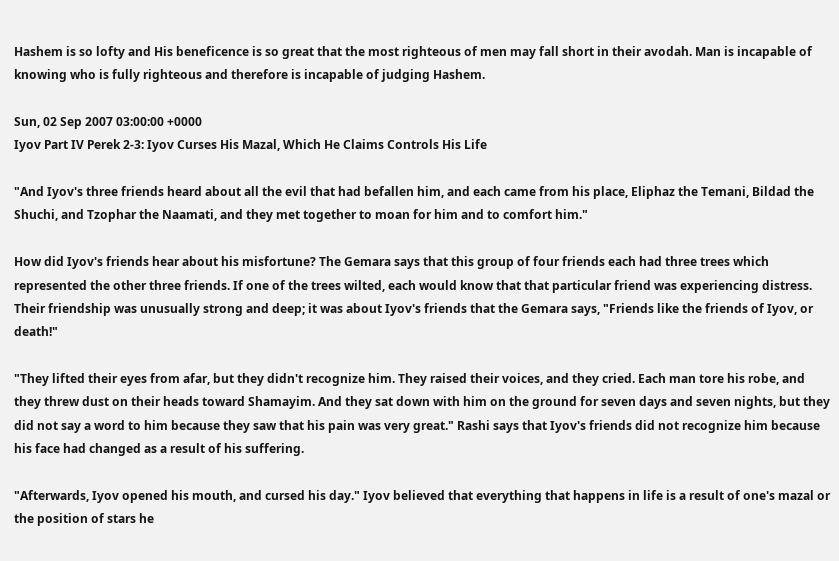Hashem is so lofty and His beneficence is so great that the most righteous of men may fall short in their avodah. Man is incapable of knowing who is fully righteous and therefore is incapable of judging Hashem.

Sun, 02 Sep 2007 03:00:00 +0000
Iyov Part IV Perek 2-3: Iyov Curses His Mazal, Which He Claims Controls His Life

"And Iyov's three friends heard about all the evil that had befallen him, and each came from his place, Eliphaz the Temani, Bildad the Shuchi, and Tzophar the Naamati, and they met together to moan for him and to comfort him."

How did Iyov's friends hear about his misfortune? The Gemara says that this group of four friends each had three trees which represented the other three friends. If one of the trees wilted, each would know that that particular friend was experiencing distress. Their friendship was unusually strong and deep; it was about Iyov's friends that the Gemara says, "Friends like the friends of Iyov, or death!"

"They lifted their eyes from afar, but they didn't recognize him. They raised their voices, and they cried. Each man tore his robe, and they threw dust on their heads toward Shamayim. And they sat down with him on the ground for seven days and seven nights, but they did not say a word to him because they saw that his pain was very great." Rashi says that Iyov's friends did not recognize him because his face had changed as a result of his suffering.

"Afterwards, Iyov opened his mouth, and cursed his day." Iyov believed that everything that happens in life is a result of one's mazal or the position of stars he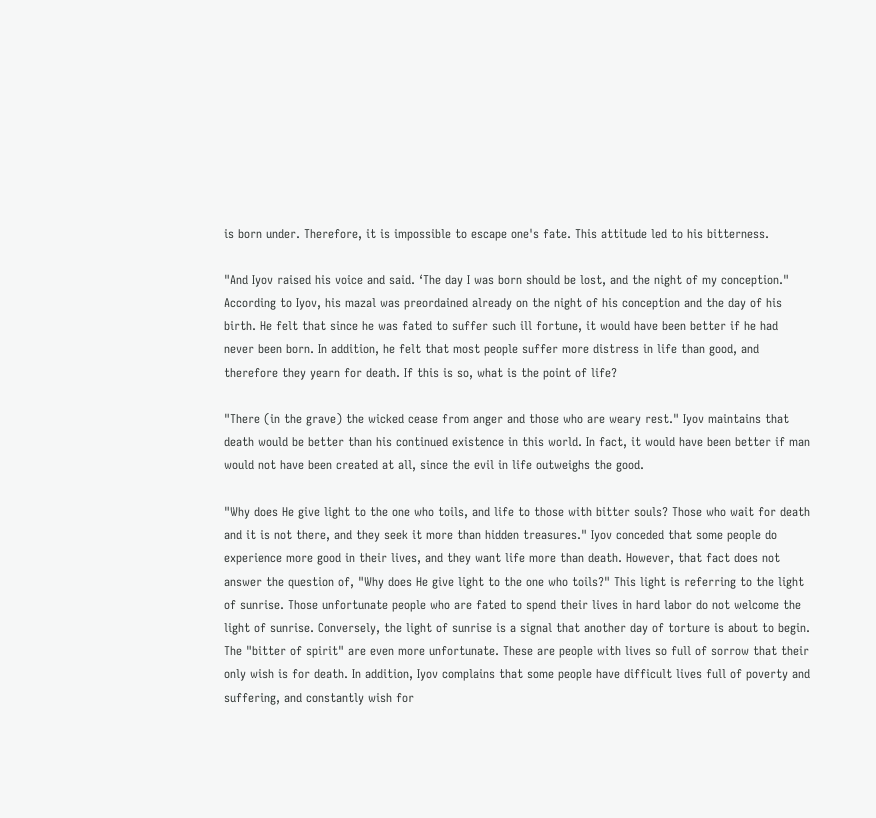is born under. Therefore, it is impossible to escape one's fate. This attitude led to his bitterness.

"And Iyov raised his voice and said. ‘The day I was born should be lost, and the night of my conception." According to Iyov, his mazal was preordained already on the night of his conception and the day of his birth. He felt that since he was fated to suffer such ill fortune, it would have been better if he had never been born. In addition, he felt that most people suffer more distress in life than good, and therefore they yearn for death. If this is so, what is the point of life?

"There (in the grave) the wicked cease from anger and those who are weary rest." Iyov maintains that death would be better than his continued existence in this world. In fact, it would have been better if man would not have been created at all, since the evil in life outweighs the good.

"Why does He give light to the one who toils, and life to those with bitter souls? Those who wait for death and it is not there, and they seek it more than hidden treasures." Iyov conceded that some people do experience more good in their lives, and they want life more than death. However, that fact does not answer the question of, "Why does He give light to the one who toils?" This light is referring to the light of sunrise. Those unfortunate people who are fated to spend their lives in hard labor do not welcome the light of sunrise. Conversely, the light of sunrise is a signal that another day of torture is about to begin. The "bitter of spirit" are even more unfortunate. These are people with lives so full of sorrow that their only wish is for death. In addition, Iyov complains that some people have difficult lives full of poverty and suffering, and constantly wish for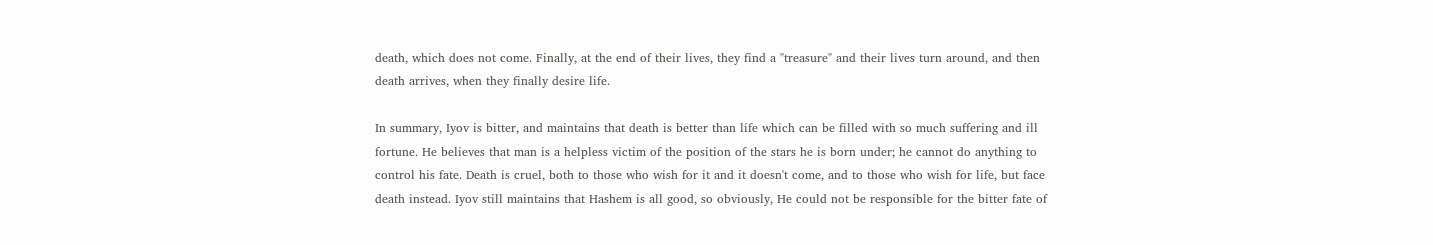death, which does not come. Finally, at the end of their lives, they find a "treasure" and their lives turn around, and then death arrives, when they finally desire life.

In summary, Iyov is bitter, and maintains that death is better than life which can be filled with so much suffering and ill fortune. He believes that man is a helpless victim of the position of the stars he is born under; he cannot do anything to control his fate. Death is cruel, both to those who wish for it and it doesn't come, and to those who wish for life, but face death instead. Iyov still maintains that Hashem is all good, so obviously, He could not be responsible for the bitter fate of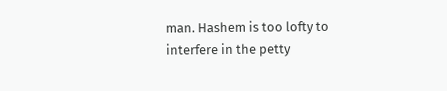man. Hashem is too lofty to interfere in the petty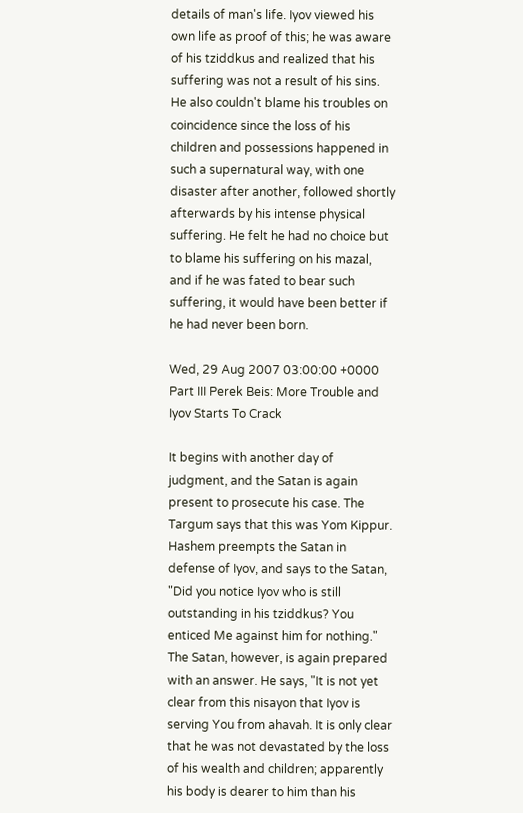details of man's life. Iyov viewed his own life as proof of this; he was aware of his tziddkus and realized that his suffering was not a result of his sins. He also couldn't blame his troubles on coincidence since the loss of his children and possessions happened in such a supernatural way, with one disaster after another, followed shortly afterwards by his intense physical suffering. He felt he had no choice but to blame his suffering on his mazal, and if he was fated to bear such suffering, it would have been better if he had never been born.

Wed, 29 Aug 2007 03:00:00 +0000
Part III Perek Beis: More Trouble and Iyov Starts To Crack

It begins with another day of judgment, and the Satan is again present to prosecute his case. The Targum says that this was Yom Kippur. Hashem preempts the Satan in defense of Iyov, and says to the Satan, "Did you notice Iyov who is still outstanding in his tziddkus? You enticed Me against him for nothing." The Satan, however, is again prepared with an answer. He says, "It is not yet clear from this nisayon that Iyov is serving You from ahavah. It is only clear that he was not devastated by the loss of his wealth and children; apparently his body is dearer to him than his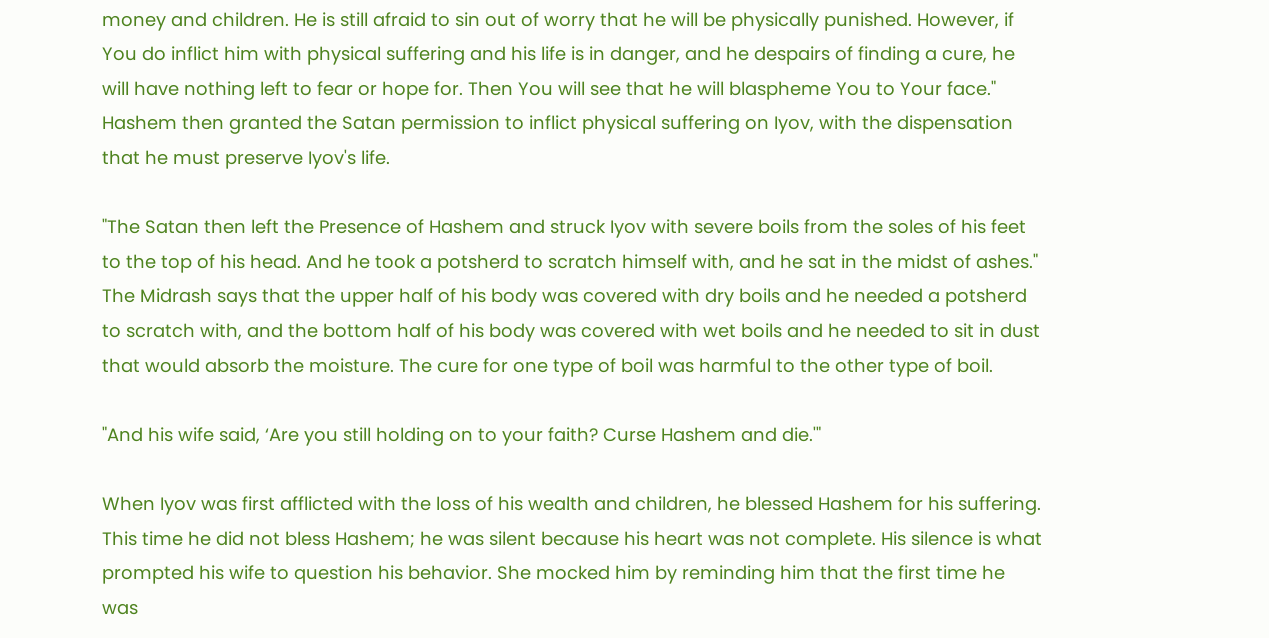money and children. He is still afraid to sin out of worry that he will be physically punished. However, if You do inflict him with physical suffering and his life is in danger, and he despairs of finding a cure, he will have nothing left to fear or hope for. Then You will see that he will blaspheme You to Your face." Hashem then granted the Satan permission to inflict physical suffering on Iyov, with the dispensation that he must preserve Iyov's life.

"The Satan then left the Presence of Hashem and struck Iyov with severe boils from the soles of his feet to the top of his head. And he took a potsherd to scratch himself with, and he sat in the midst of ashes." The Midrash says that the upper half of his body was covered with dry boils and he needed a potsherd to scratch with, and the bottom half of his body was covered with wet boils and he needed to sit in dust that would absorb the moisture. The cure for one type of boil was harmful to the other type of boil.

"And his wife said, ‘Are you still holding on to your faith? Curse Hashem and die.'"

When Iyov was first afflicted with the loss of his wealth and children, he blessed Hashem for his suffering. This time he did not bless Hashem; he was silent because his heart was not complete. His silence is what prompted his wife to question his behavior. She mocked him by reminding him that the first time he was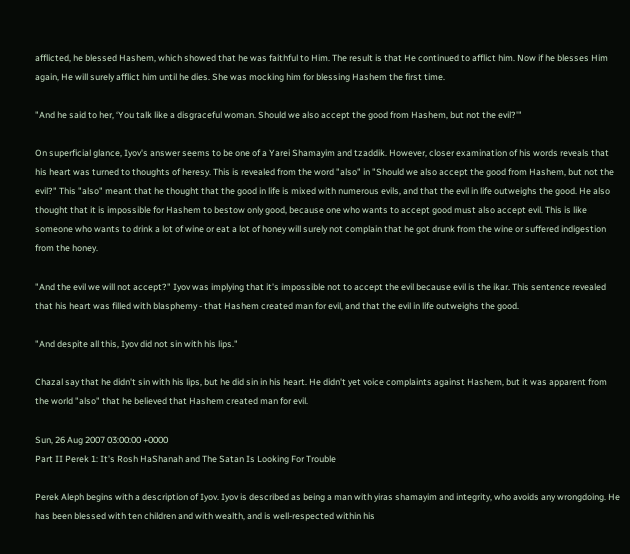afflicted, he blessed Hashem, which showed that he was faithful to Him. The result is that He continued to afflict him. Now if he blesses Him again, He will surely afflict him until he dies. She was mocking him for blessing Hashem the first time.

"And he said to her, ‘You talk like a disgraceful woman. Should we also accept the good from Hashem, but not the evil?'"

On superficial glance, Iyov's answer seems to be one of a Yarei Shamayim and tzaddik. However, closer examination of his words reveals that his heart was turned to thoughts of heresy. This is revealed from the word "also" in "Should we also accept the good from Hashem, but not the evil?" This "also" meant that he thought that the good in life is mixed with numerous evils, and that the evil in life outweighs the good. He also thought that it is impossible for Hashem to bestow only good, because one who wants to accept good must also accept evil. This is like someone who wants to drink a lot of wine or eat a lot of honey will surely not complain that he got drunk from the wine or suffered indigestion from the honey.

"And the evil we will not accept?" Iyov was implying that it's impossible not to accept the evil because evil is the ikar. This sentence revealed that his heart was filled with blasphemy - that Hashem created man for evil, and that the evil in life outweighs the good.

"And despite all this, Iyov did not sin with his lips."

Chazal say that he didn't sin with his lips, but he did sin in his heart. He didn't yet voice complaints against Hashem, but it was apparent from the world "also" that he believed that Hashem created man for evil.

Sun, 26 Aug 2007 03:00:00 +0000
Part II Perek 1: It's Rosh HaShanah and The Satan Is Looking For Trouble

Perek Aleph begins with a description of Iyov. Iyov is described as being a man with yiras shamayim and integrity, who avoids any wrongdoing. He has been blessed with ten children and with wealth, and is well-respected within his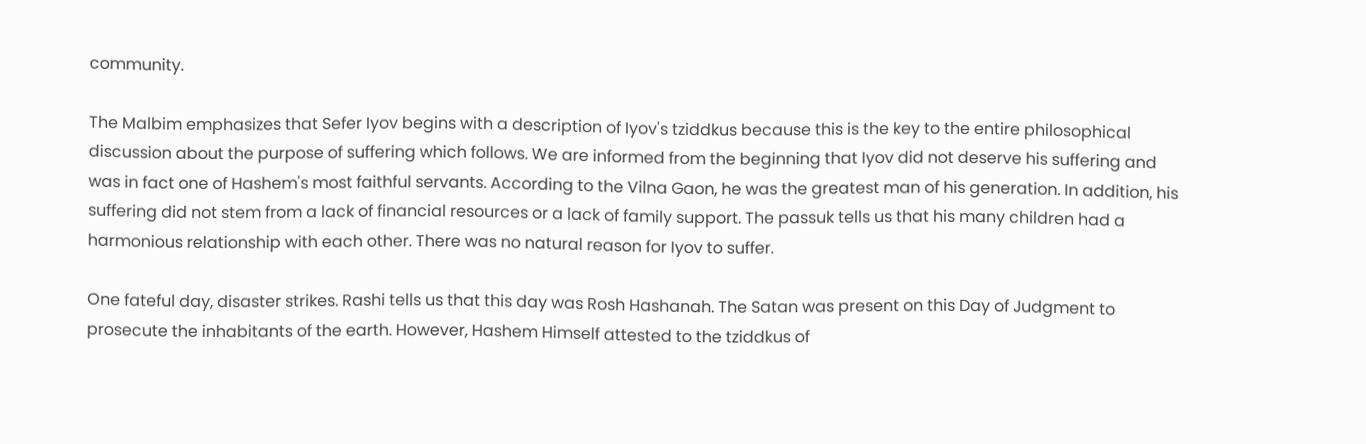community.

The Malbim emphasizes that Sefer Iyov begins with a description of Iyov's tziddkus because this is the key to the entire philosophical discussion about the purpose of suffering which follows. We are informed from the beginning that Iyov did not deserve his suffering and was in fact one of Hashem's most faithful servants. According to the Vilna Gaon, he was the greatest man of his generation. In addition, his suffering did not stem from a lack of financial resources or a lack of family support. The passuk tells us that his many children had a harmonious relationship with each other. There was no natural reason for Iyov to suffer.

One fateful day, disaster strikes. Rashi tells us that this day was Rosh Hashanah. The Satan was present on this Day of Judgment to prosecute the inhabitants of the earth. However, Hashem Himself attested to the tziddkus of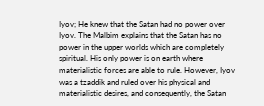Iyov; He knew that the Satan had no power over Iyov. The Malbim explains that the Satan has no power in the upper worlds which are completely spiritual. His only power is on earth where materialistic forces are able to rule. However, Iyov was a tzaddik and ruled over his physical and materialistic desires, and consequently, the Satan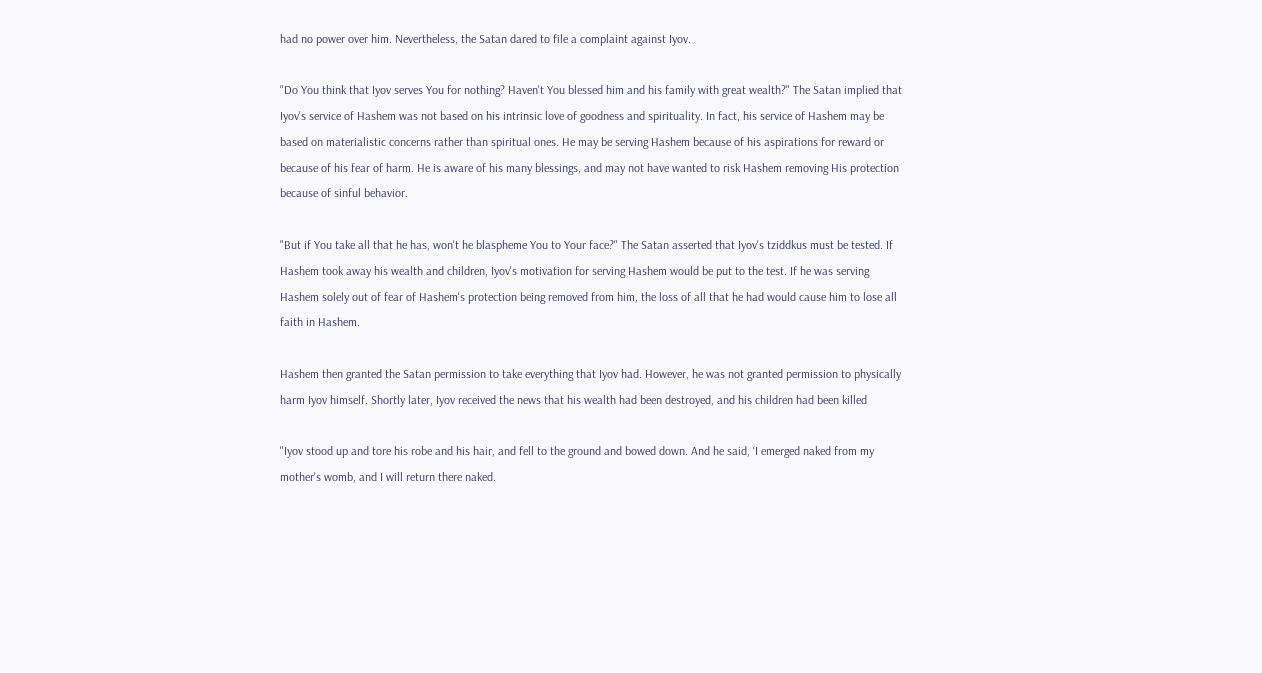had no power over him. Nevertheless, the Satan dared to file a complaint against Iyov.

"Do You think that Iyov serves You for nothing? Haven't You blessed him and his family with great wealth?" The Satan implied that Iyov's service of Hashem was not based on his intrinsic love of goodness and spirituality. In fact, his service of Hashem may be based on materialistic concerns rather than spiritual ones. He may be serving Hashem because of his aspirations for reward or because of his fear of harm. He is aware of his many blessings, and may not have wanted to risk Hashem removing His protection because of sinful behavior.

"But if You take all that he has, won't he blaspheme You to Your face?" The Satan asserted that Iyov's tziddkus must be tested. If Hashem took away his wealth and children, Iyov's motivation for serving Hashem would be put to the test. If he was serving Hashem solely out of fear of Hashem's protection being removed from him, the loss of all that he had would cause him to lose all faith in Hashem.

Hashem then granted the Satan permission to take everything that Iyov had. However, he was not granted permission to physically harm Iyov himself. Shortly later, Iyov received the news that his wealth had been destroyed, and his children had been killed

"Iyov stood up and tore his robe and his hair, and fell to the ground and bowed down. And he said, ‘I emerged naked from my mother's womb, and I will return there naked.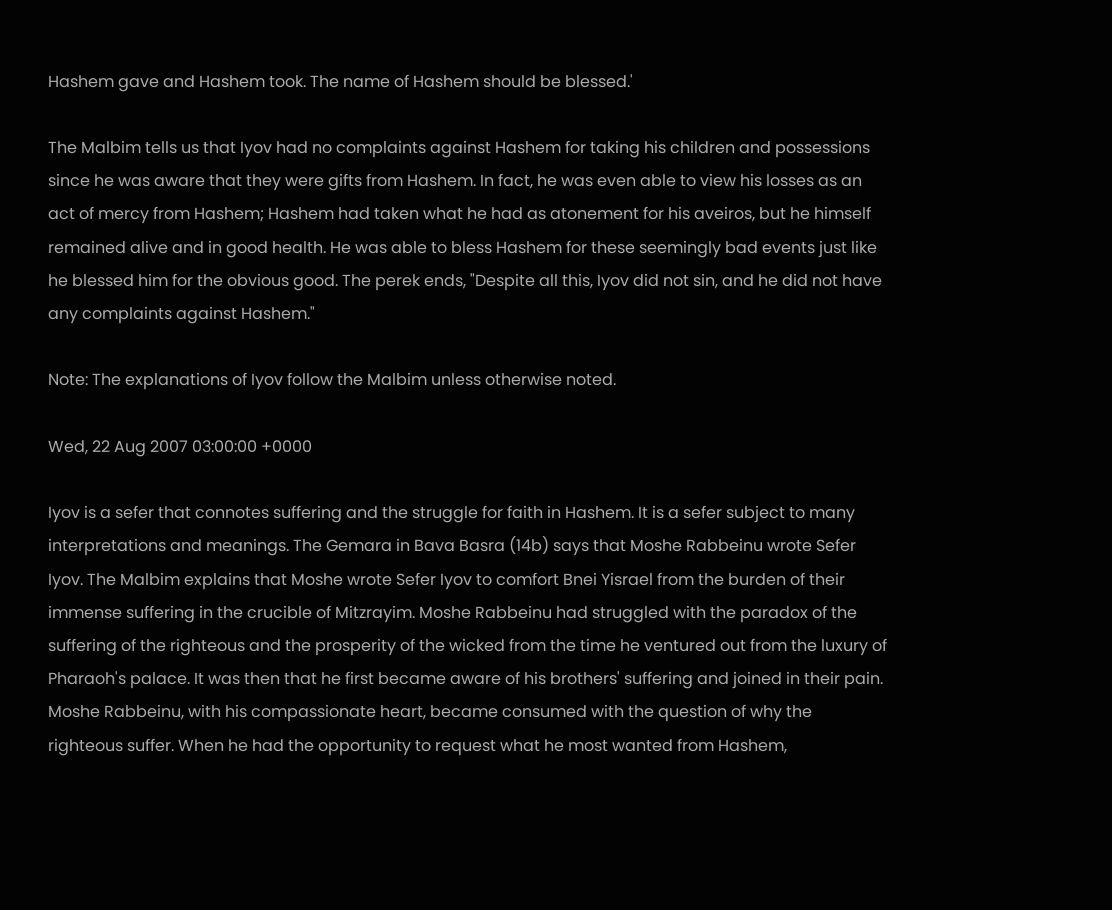Hashem gave and Hashem took. The name of Hashem should be blessed.'

The Malbim tells us that Iyov had no complaints against Hashem for taking his children and possessions since he was aware that they were gifts from Hashem. In fact, he was even able to view his losses as an act of mercy from Hashem; Hashem had taken what he had as atonement for his aveiros, but he himself remained alive and in good health. He was able to bless Hashem for these seemingly bad events just like he blessed him for the obvious good. The perek ends, "Despite all this, Iyov did not sin, and he did not have any complaints against Hashem."

Note: The explanations of Iyov follow the Malbim unless otherwise noted.

Wed, 22 Aug 2007 03:00:00 +0000

Iyov is a sefer that connotes suffering and the struggle for faith in Hashem. It is a sefer subject to many interpretations and meanings. The Gemara in Bava Basra (14b) says that Moshe Rabbeinu wrote Sefer Iyov. The Malbim explains that Moshe wrote Sefer Iyov to comfort Bnei Yisrael from the burden of their immense suffering in the crucible of Mitzrayim. Moshe Rabbeinu had struggled with the paradox of the suffering of the righteous and the prosperity of the wicked from the time he ventured out from the luxury of Pharaoh's palace. It was then that he first became aware of his brothers' suffering and joined in their pain. Moshe Rabbeinu, with his compassionate heart, became consumed with the question of why the righteous suffer. When he had the opportunity to request what he most wanted from Hashem,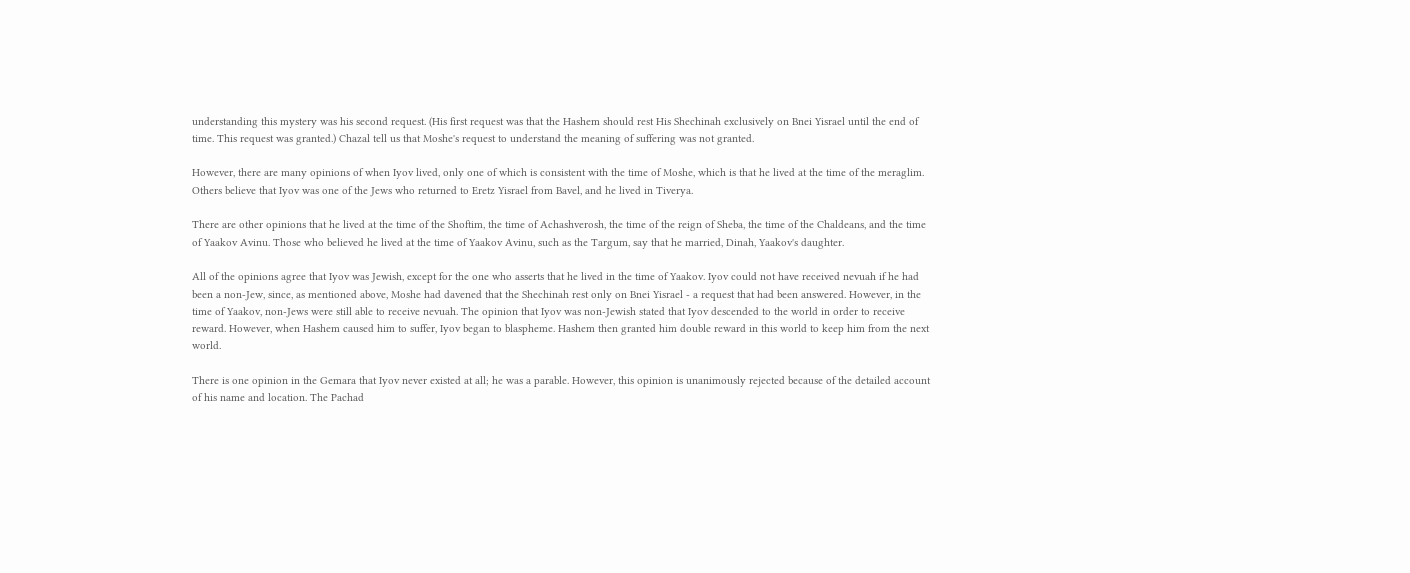understanding this mystery was his second request. (His first request was that the Hashem should rest His Shechinah exclusively on Bnei Yisrael until the end of time. This request was granted.) Chazal tell us that Moshe's request to understand the meaning of suffering was not granted.

However, there are many opinions of when Iyov lived, only one of which is consistent with the time of Moshe, which is that he lived at the time of the meraglim. Others believe that Iyov was one of the Jews who returned to Eretz Yisrael from Bavel, and he lived in Tiverya.

There are other opinions that he lived at the time of the Shoftim, the time of Achashverosh, the time of the reign of Sheba, the time of the Chaldeans, and the time of Yaakov Avinu. Those who believed he lived at the time of Yaakov Avinu, such as the Targum, say that he married, Dinah, Yaakov's daughter.

All of the opinions agree that Iyov was Jewish, except for the one who asserts that he lived in the time of Yaakov. Iyov could not have received nevuah if he had been a non-Jew, since, as mentioned above, Moshe had davened that the Shechinah rest only on Bnei Yisrael - a request that had been answered. However, in the time of Yaakov, non-Jews were still able to receive nevuah. The opinion that Iyov was non-Jewish stated that Iyov descended to the world in order to receive reward. However, when Hashem caused him to suffer, Iyov began to blaspheme. Hashem then granted him double reward in this world to keep him from the next world.

There is one opinion in the Gemara that Iyov never existed at all; he was a parable. However, this opinion is unanimously rejected because of the detailed account of his name and location. The Pachad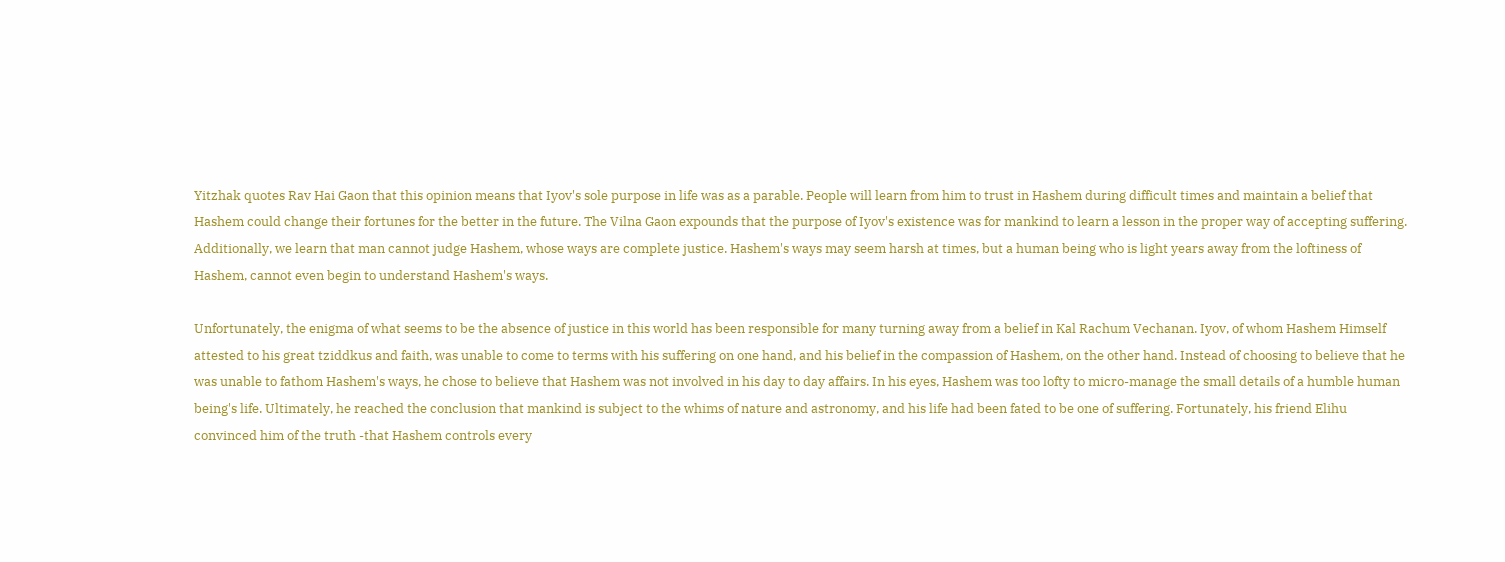Yitzhak quotes Rav Hai Gaon that this opinion means that Iyov's sole purpose in life was as a parable. People will learn from him to trust in Hashem during difficult times and maintain a belief that Hashem could change their fortunes for the better in the future. The Vilna Gaon expounds that the purpose of Iyov's existence was for mankind to learn a lesson in the proper way of accepting suffering. Additionally, we learn that man cannot judge Hashem, whose ways are complete justice. Hashem's ways may seem harsh at times, but a human being who is light years away from the loftiness of Hashem, cannot even begin to understand Hashem's ways.

Unfortunately, the enigma of what seems to be the absence of justice in this world has been responsible for many turning away from a belief in Kal Rachum Vechanan. Iyov, of whom Hashem Himself attested to his great tziddkus and faith, was unable to come to terms with his suffering on one hand, and his belief in the compassion of Hashem, on the other hand. Instead of choosing to believe that he was unable to fathom Hashem's ways, he chose to believe that Hashem was not involved in his day to day affairs. In his eyes, Hashem was too lofty to micro-manage the small details of a humble human being's life. Ultimately, he reached the conclusion that mankind is subject to the whims of nature and astronomy, and his life had been fated to be one of suffering. Fortunately, his friend Elihu convinced him of the truth -that Hashem controls every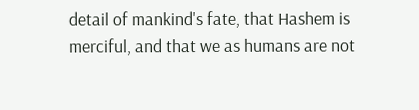detail of mankind's fate, that Hashem is merciful, and that we as humans are not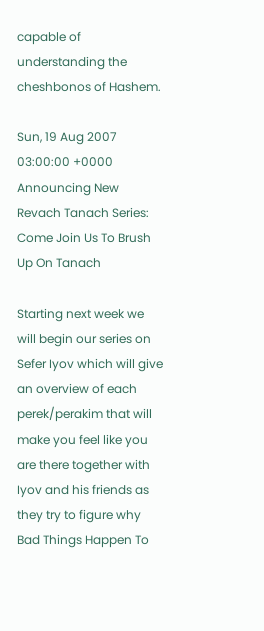capable of understanding the cheshbonos of Hashem.

Sun, 19 Aug 2007 03:00:00 +0000
Announcing New Revach Tanach Series: Come Join Us To Brush Up On Tanach

Starting next week we will begin our series on Sefer Iyov which will give an overview of each perek/perakim that will make you feel like you are there together with Iyov and his friends as they try to figure why Bad Things Happen To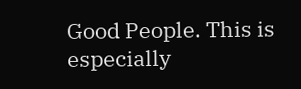Good People. This is especially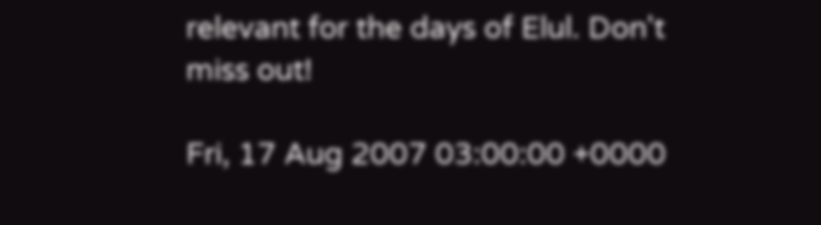relevant for the days of Elul. Don't miss out!

Fri, 17 Aug 2007 03:00:00 +0000